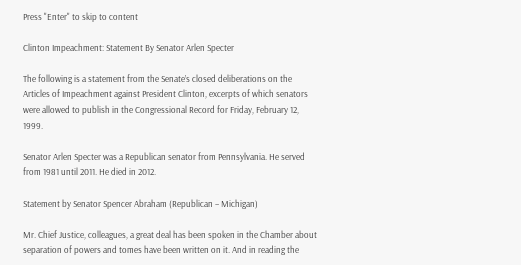Press "Enter" to skip to content

Clinton Impeachment: Statement By Senator Arlen Specter

The following is a statement from the Senate’s closed deliberations on the Articles of Impeachment against President Clinton, excerpts of which senators were allowed to publish in the Congressional Record for Friday, February 12, 1999.

Senator Arlen Specter was a Republican senator from Pennsylvania. He served from 1981 until 2011. He died in 2012.

Statement by Senator Spencer Abraham (Republican – Michigan)

Mr. Chief Justice, colleagues, a great deal has been spoken in the Chamber about separation of powers and tomes have been written on it. And in reading the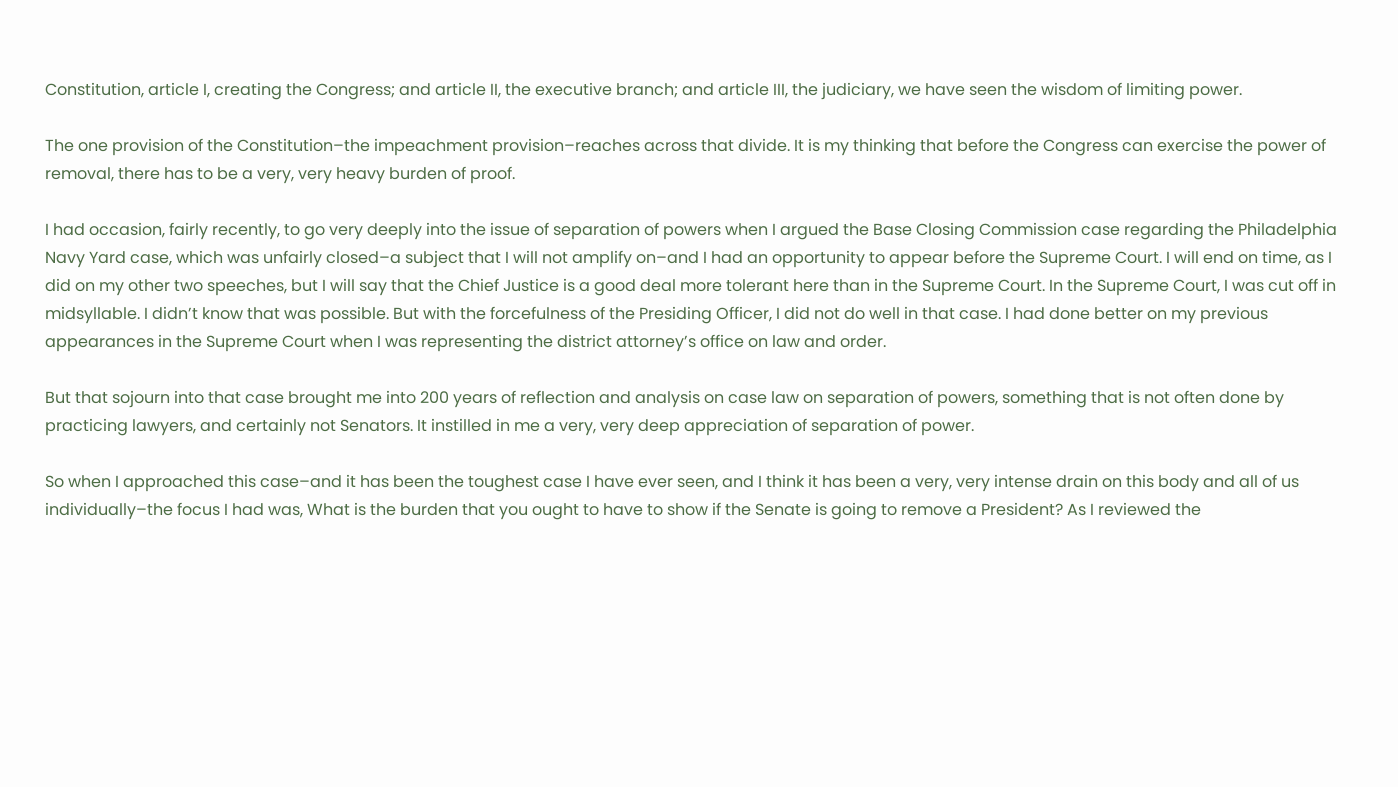Constitution, article I, creating the Congress; and article II, the executive branch; and article III, the judiciary, we have seen the wisdom of limiting power.

The one provision of the Constitution–the impeachment provision–reaches across that divide. It is my thinking that before the Congress can exercise the power of removal, there has to be a very, very heavy burden of proof.

I had occasion, fairly recently, to go very deeply into the issue of separation of powers when I argued the Base Closing Commission case regarding the Philadelphia Navy Yard case, which was unfairly closed–a subject that I will not amplify on–and I had an opportunity to appear before the Supreme Court. I will end on time, as I did on my other two speeches, but I will say that the Chief Justice is a good deal more tolerant here than in the Supreme Court. In the Supreme Court, I was cut off in midsyllable. I didn’t know that was possible. But with the forcefulness of the Presiding Officer, I did not do well in that case. I had done better on my previous appearances in the Supreme Court when I was representing the district attorney’s office on law and order.

But that sojourn into that case brought me into 200 years of reflection and analysis on case law on separation of powers, something that is not often done by practicing lawyers, and certainly not Senators. It instilled in me a very, very deep appreciation of separation of power.

So when I approached this case–and it has been the toughest case I have ever seen, and I think it has been a very, very intense drain on this body and all of us individually–the focus I had was, What is the burden that you ought to have to show if the Senate is going to remove a President? As I reviewed the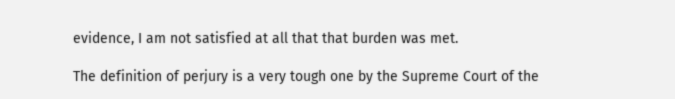evidence, I am not satisfied at all that that burden was met.

The definition of perjury is a very tough one by the Supreme Court of the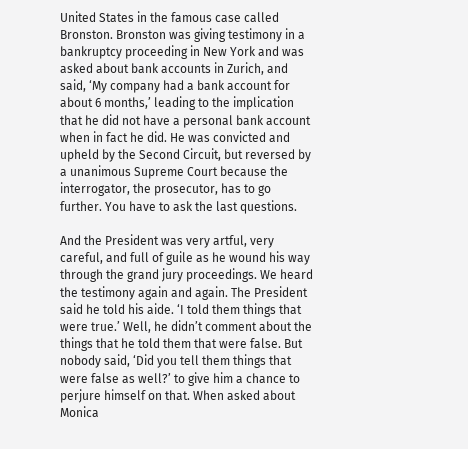United States in the famous case called Bronston. Bronston was giving testimony in a bankruptcy proceeding in New York and was asked about bank accounts in Zurich, and said, ‘My company had a bank account for about 6 months,’ leading to the implication that he did not have a personal bank account when in fact he did. He was convicted and upheld by the Second Circuit, but reversed by a unanimous Supreme Court because the interrogator, the prosecutor, has to go further. You have to ask the last questions.

And the President was very artful, very careful, and full of guile as he wound his way through the grand jury proceedings. We heard the testimony again and again. The President said he told his aide. ‘I told them things that were true.’ Well, he didn’t comment about the things that he told them that were false. But nobody said, ‘Did you tell them things that were false as well?’ to give him a chance to perjure himself on that. When asked about Monica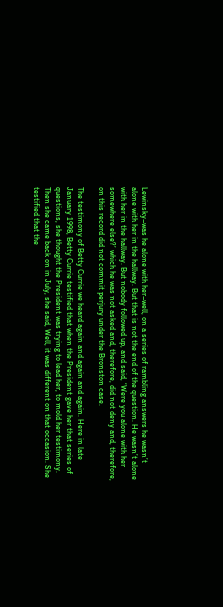Lewinsky–was he alone with her–well, on a series of rambling answers he wasn’t alone with her in the hallway. But that is not the end of the question. He wasn’t alone with her in the hallway. But nobody followed up, and said, ‘Were you alone with her somewhere else?’ which he was not asked and, therefore, did not deny and, therefore, on this record did not commit perjury under the Bronston case.

The testimony of Betty Currie we heard again and again and again. Here in late January 1998, Betty Currie testified that when the President gave her that series of questions, she thought the President was trying to lead her, to mold her testimony. Then she came back on in July, she said, Well, it was different on that occasion. She testified that the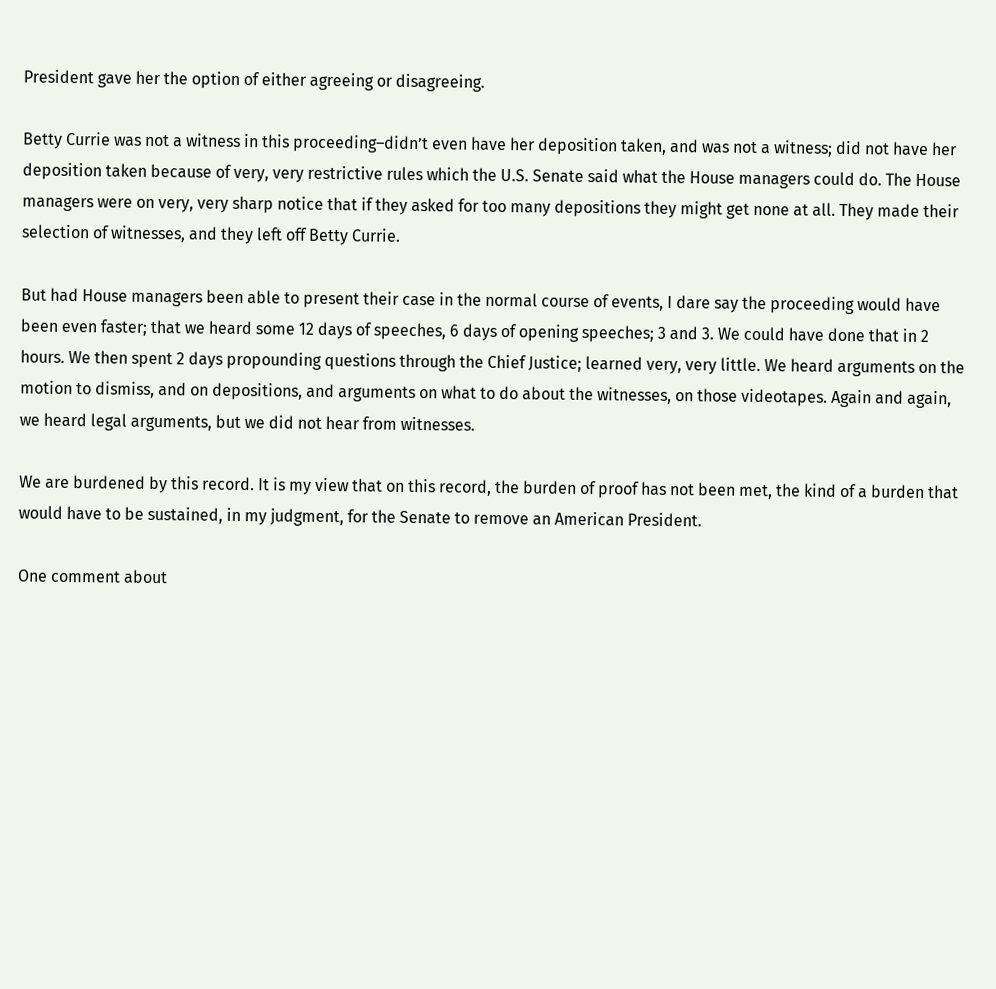President gave her the option of either agreeing or disagreeing.

Betty Currie was not a witness in this proceeding–didn’t even have her deposition taken, and was not a witness; did not have her deposition taken because of very, very restrictive rules which the U.S. Senate said what the House managers could do. The House managers were on very, very sharp notice that if they asked for too many depositions they might get none at all. They made their selection of witnesses, and they left off Betty Currie.

But had House managers been able to present their case in the normal course of events, I dare say the proceeding would have been even faster; that we heard some 12 days of speeches, 6 days of opening speeches; 3 and 3. We could have done that in 2 hours. We then spent 2 days propounding questions through the Chief Justice; learned very, very little. We heard arguments on the motion to dismiss, and on depositions, and arguments on what to do about the witnesses, on those videotapes. Again and again, we heard legal arguments, but we did not hear from witnesses.

We are burdened by this record. It is my view that on this record, the burden of proof has not been met, the kind of a burden that would have to be sustained, in my judgment, for the Senate to remove an American President.

One comment about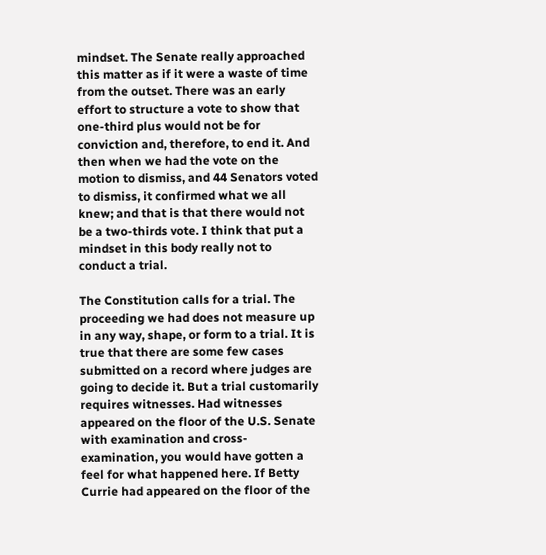mindset. The Senate really approached this matter as if it were a waste of time from the outset. There was an early effort to structure a vote to show that one-third plus would not be for conviction and, therefore, to end it. And then when we had the vote on the motion to dismiss, and 44 Senators voted to dismiss, it confirmed what we all knew; and that is that there would not be a two-thirds vote. I think that put a mindset in this body really not to conduct a trial.

The Constitution calls for a trial. The proceeding we had does not measure up in any way, shape, or form to a trial. It is true that there are some few cases submitted on a record where judges are going to decide it. But a trial customarily requires witnesses. Had witnesses appeared on the floor of the U.S. Senate with examination and cross-examination, you would have gotten a feel for what happened here. If Betty Currie had appeared on the floor of the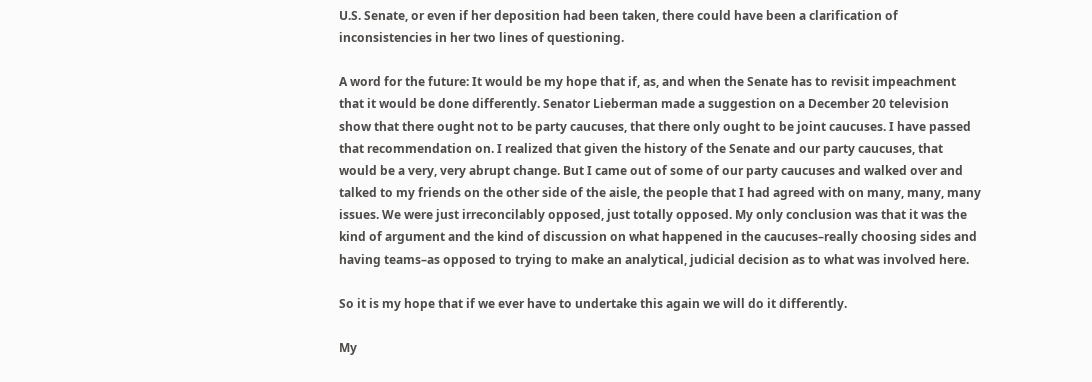U.S. Senate, or even if her deposition had been taken, there could have been a clarification of inconsistencies in her two lines of questioning.

A word for the future: It would be my hope that if, as, and when the Senate has to revisit impeachment that it would be done differently. Senator Lieberman made a suggestion on a December 20 television show that there ought not to be party caucuses, that there only ought to be joint caucuses. I have passed that recommendation on. I realized that given the history of the Senate and our party caucuses, that would be a very, very abrupt change. But I came out of some of our party caucuses and walked over and talked to my friends on the other side of the aisle, the people that I had agreed with on many, many, many issues. We were just irreconcilably opposed, just totally opposed. My only conclusion was that it was the kind of argument and the kind of discussion on what happened in the caucuses–really choosing sides and having teams–as opposed to trying to make an analytical, judicial decision as to what was involved here.

So it is my hope that if we ever have to undertake this again we will do it differently.

My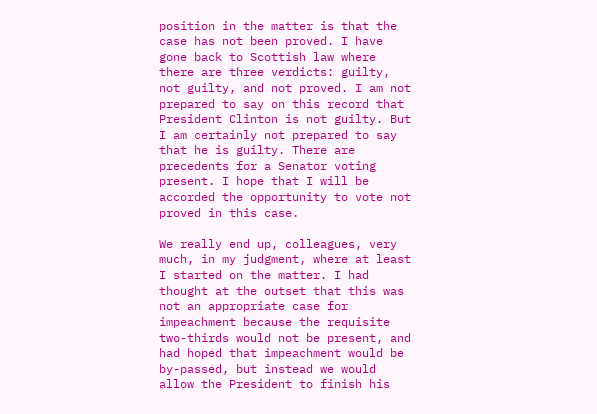position in the matter is that the case has not been proved. I have gone back to Scottish law where there are three verdicts: guilty, not guilty, and not proved. I am not prepared to say on this record that President Clinton is not guilty. But I am certainly not prepared to say that he is guilty. There are precedents for a Senator voting present. I hope that I will be accorded the opportunity to vote not proved in this case.

We really end up, colleagues, very much, in my judgment, where at least I started on the matter. I had thought at the outset that this was not an appropriate case for impeachment because the requisite two-thirds would not be present, and had hoped that impeachment would be by-passed, but instead we would allow the President to finish his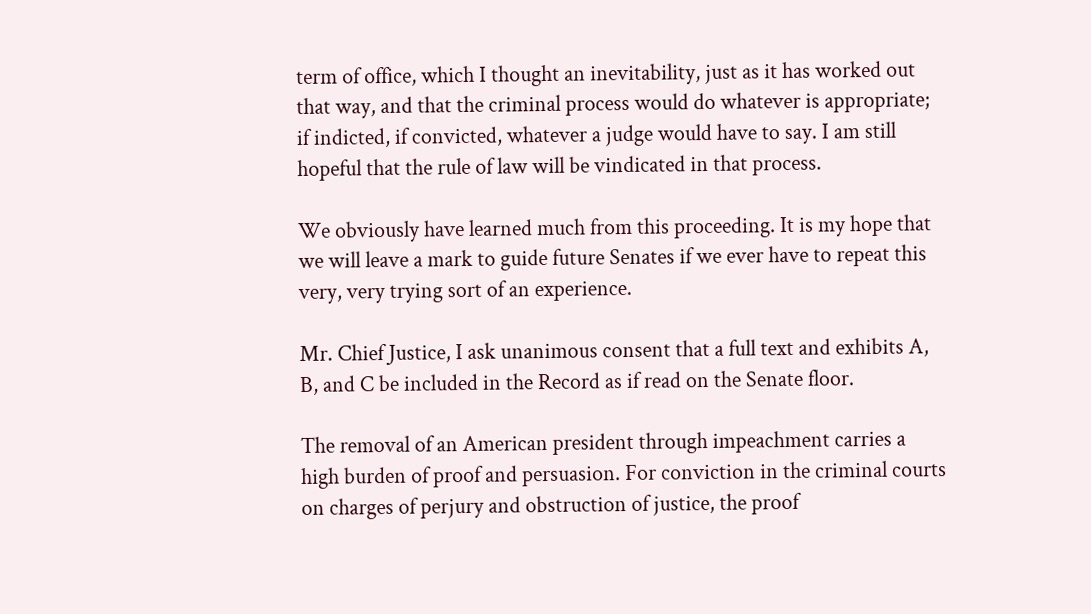term of office, which I thought an inevitability, just as it has worked out that way, and that the criminal process would do whatever is appropriate; if indicted, if convicted, whatever a judge would have to say. I am still hopeful that the rule of law will be vindicated in that process.

We obviously have learned much from this proceeding. It is my hope that we will leave a mark to guide future Senates if we ever have to repeat this very, very trying sort of an experience.

Mr. Chief Justice, I ask unanimous consent that a full text and exhibits A, B, and C be included in the Record as if read on the Senate floor.

The removal of an American president through impeachment carries a high burden of proof and persuasion. For conviction in the criminal courts on charges of perjury and obstruction of justice, the proof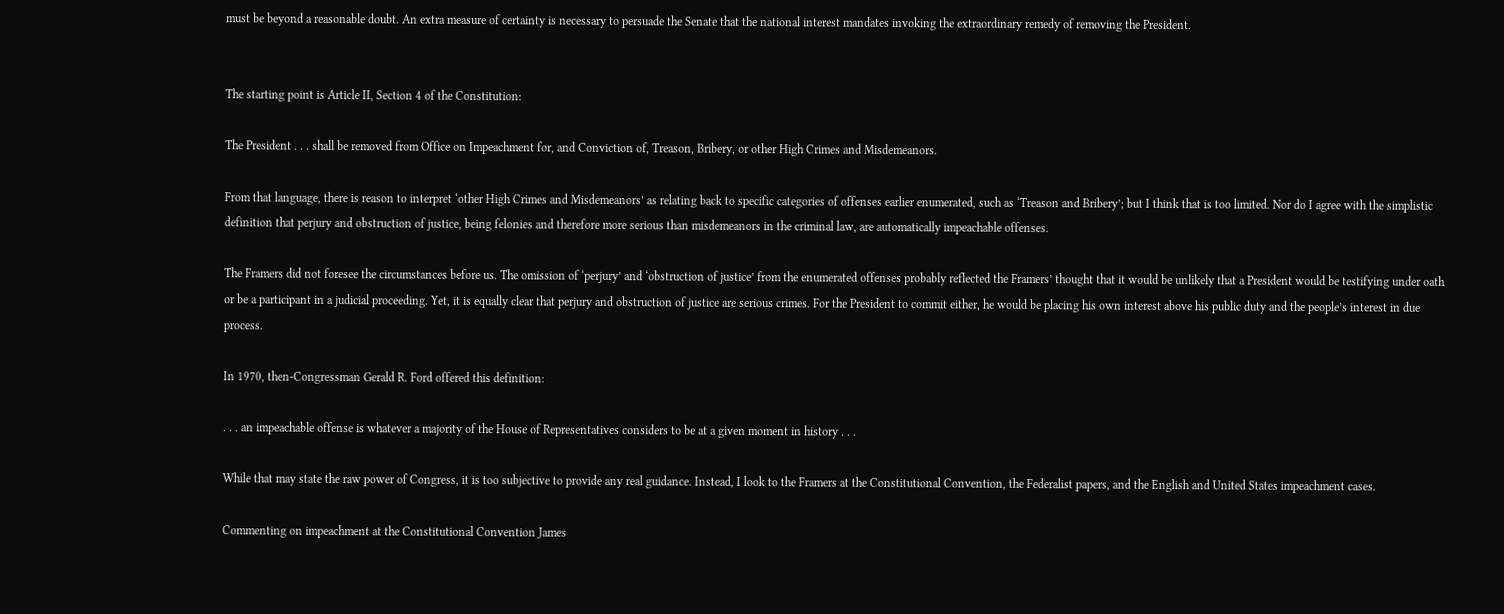must be beyond a reasonable doubt. An extra measure of certainty is necessary to persuade the Senate that the national interest mandates invoking the extraordinary remedy of removing the President.


The starting point is Article II, Section 4 of the Constitution:

The President . . . shall be removed from Office on Impeachment for, and Conviction of, Treason, Bribery, or other High Crimes and Misdemeanors.

From that language, there is reason to interpret ‘other High Crimes and Misdemeanors’ as relating back to specific categories of offenses earlier enumerated, such as ‘Treason and Bribery’; but I think that is too limited. Nor do I agree with the simplistic definition that perjury and obstruction of justice, being felonies and therefore more serious than misdemeanors in the criminal law, are automatically impeachable offenses.

The Framers did not foresee the circumstances before us. The omission of ‘perjury’ and ‘obstruction of justice’ from the enumerated offenses probably reflected the Framers’ thought that it would be unlikely that a President would be testifying under oath or be a participant in a judicial proceeding. Yet, it is equally clear that perjury and obstruction of justice are serious crimes. For the President to commit either, he would be placing his own interest above his public duty and the people’s interest in due process.

In 1970, then-Congressman Gerald R. Ford offered this definition:

. . . an impeachable offense is whatever a majority of the House of Representatives considers to be at a given moment in history . . .

While that may state the raw power of Congress, it is too subjective to provide any real guidance. Instead, I look to the Framers at the Constitutional Convention, the Federalist papers, and the English and United States impeachment cases.

Commenting on impeachment at the Constitutional Convention James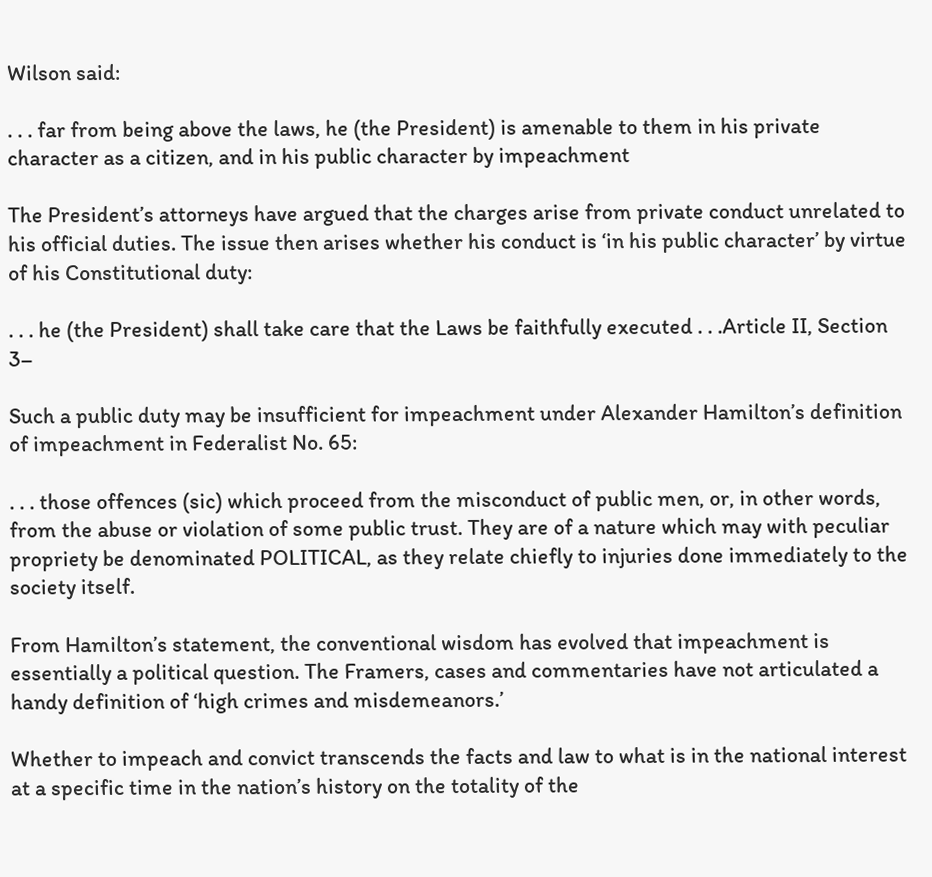Wilson said:

. . . far from being above the laws, he (the President) is amenable to them in his private character as a citizen, and in his public character by impeachment

The President’s attorneys have argued that the charges arise from private conduct unrelated to his official duties. The issue then arises whether his conduct is ‘in his public character’ by virtue of his Constitutional duty:

. . . he (the President) shall take care that the Laws be faithfully executed . . .Article II, Section 3–

Such a public duty may be insufficient for impeachment under Alexander Hamilton’s definition of impeachment in Federalist No. 65:

. . . those offences (sic) which proceed from the misconduct of public men, or, in other words, from the abuse or violation of some public trust. They are of a nature which may with peculiar propriety be denominated POLITICAL, as they relate chiefly to injuries done immediately to the society itself.

From Hamilton’s statement, the conventional wisdom has evolved that impeachment is essentially a political question. The Framers, cases and commentaries have not articulated a handy definition of ‘high crimes and misdemeanors.’

Whether to impeach and convict transcends the facts and law to what is in the national interest at a specific time in the nation’s history on the totality of the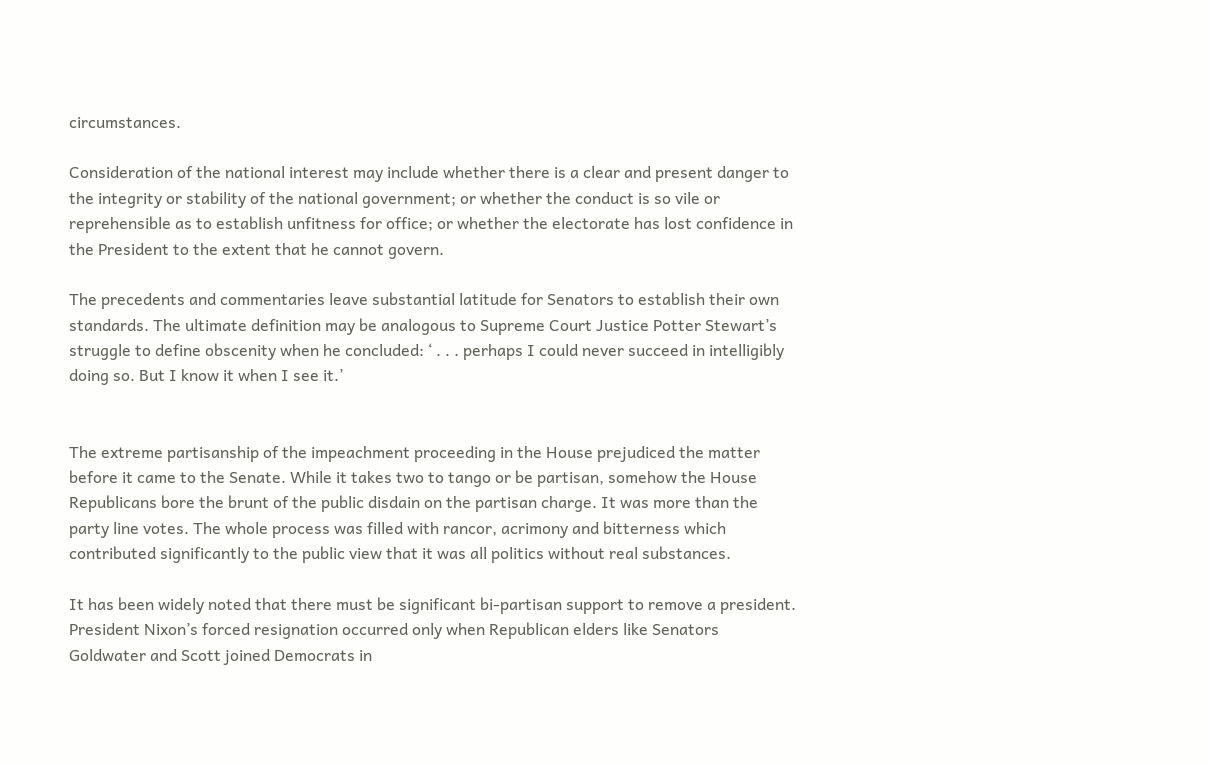circumstances.

Consideration of the national interest may include whether there is a clear and present danger to the integrity or stability of the national government; or whether the conduct is so vile or reprehensible as to establish unfitness for office; or whether the electorate has lost confidence in the President to the extent that he cannot govern.

The precedents and commentaries leave substantial latitude for Senators to establish their own standards. The ultimate definition may be analogous to Supreme Court Justice Potter Stewart’s struggle to define obscenity when he concluded: ‘ . . . perhaps I could never succeed in intelligibly doing so. But I know it when I see it.’


The extreme partisanship of the impeachment proceeding in the House prejudiced the matter before it came to the Senate. While it takes two to tango or be partisan, somehow the House Republicans bore the brunt of the public disdain on the partisan charge. It was more than the party line votes. The whole process was filled with rancor, acrimony and bitterness which contributed significantly to the public view that it was all politics without real substances.

It has been widely noted that there must be significant bi-partisan support to remove a president. President Nixon’s forced resignation occurred only when Republican elders like Senators Goldwater and Scott joined Democrats in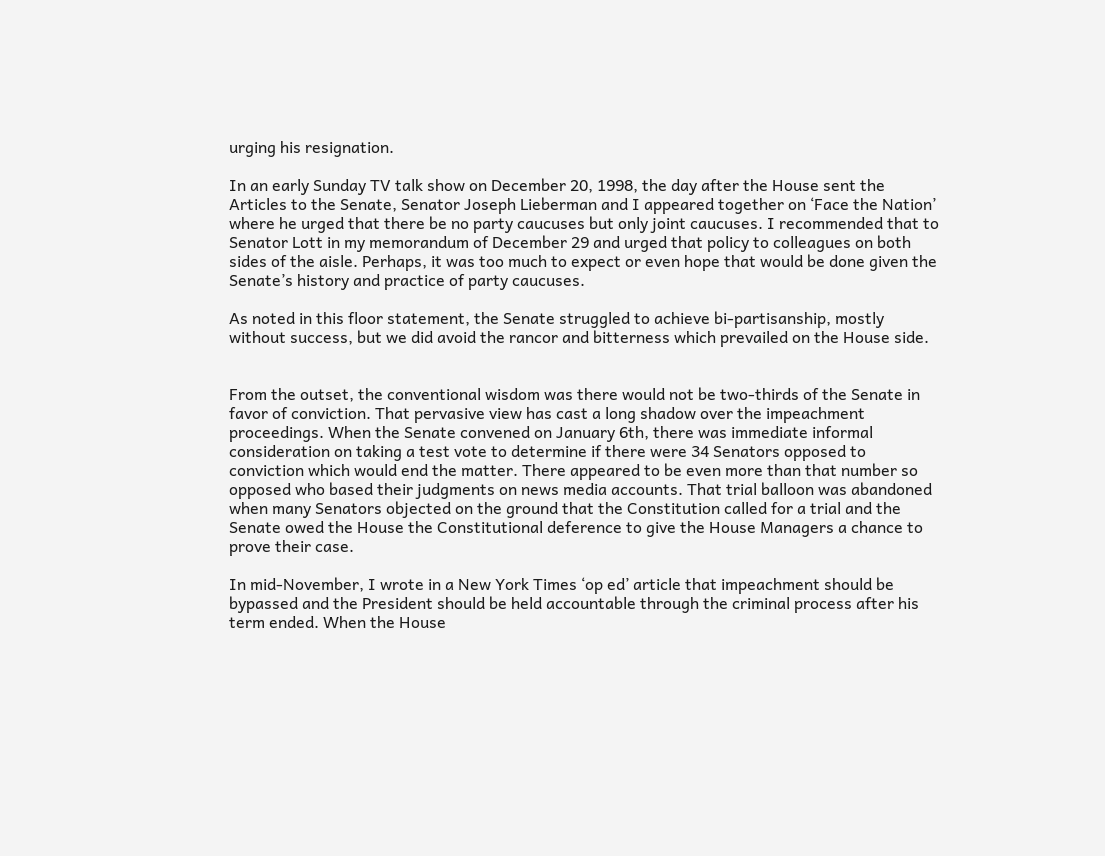urging his resignation.

In an early Sunday TV talk show on December 20, 1998, the day after the House sent the Articles to the Senate, Senator Joseph Lieberman and I appeared together on ‘Face the Nation’ where he urged that there be no party caucuses but only joint caucuses. I recommended that to Senator Lott in my memorandum of December 29 and urged that policy to colleagues on both sides of the aisle. Perhaps, it was too much to expect or even hope that would be done given the Senate’s history and practice of party caucuses.

As noted in this floor statement, the Senate struggled to achieve bi-partisanship, mostly without success, but we did avoid the rancor and bitterness which prevailed on the House side.


From the outset, the conventional wisdom was there would not be two-thirds of the Senate in favor of conviction. That pervasive view has cast a long shadow over the impeachment proceedings. When the Senate convened on January 6th, there was immediate informal consideration on taking a test vote to determine if there were 34 Senators opposed to conviction which would end the matter. There appeared to be even more than that number so opposed who based their judgments on news media accounts. That trial balloon was abandoned when many Senators objected on the ground that the Constitution called for a trial and the Senate owed the House the Constitutional deference to give the House Managers a chance to prove their case.

In mid-November, I wrote in a New York Times ‘op ed’ article that impeachment should be bypassed and the President should be held accountable through the criminal process after his term ended. When the House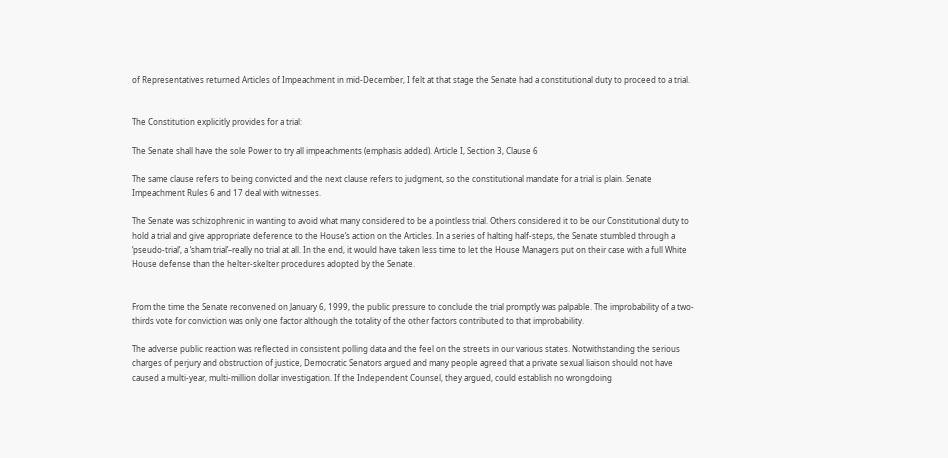of Representatives returned Articles of Impeachment in mid-December, I felt at that stage the Senate had a constitutional duty to proceed to a trial.


The Constitution explicitly provides for a trial:

The Senate shall have the sole Power to try all impeachments (emphasis added). Article I, Section 3, Clause 6

The same clause refers to being convicted and the next clause refers to judgment, so the constitutional mandate for a trial is plain. Senate Impeachment Rules 6 and 17 deal with witnesses.

The Senate was schizophrenic in wanting to avoid what many considered to be a pointless trial. Others considered it to be our Constitutional duty to hold a trial and give appropriate deference to the House’s action on the Articles. In a series of halting half-steps, the Senate stumbled through a ‘pseudo-trial’, a ‘sham trial’–really no trial at all. In the end, it would have taken less time to let the House Managers put on their case with a full White House defense than the helter-skelter procedures adopted by the Senate.


From the time the Senate reconvened on January 6, 1999, the public pressure to conclude the trial promptly was palpable. The improbability of a two-thirds vote for conviction was only one factor although the totality of the other factors contributed to that improbability.

The adverse public reaction was reflected in consistent polling data and the feel on the streets in our various states. Notwithstanding the serious charges of perjury and obstruction of justice, Democratic Senators argued and many people agreed that a private sexual liaison should not have caused a multi-year, multi-million dollar investigation. If the Independent Counsel, they argued, could establish no wrongdoing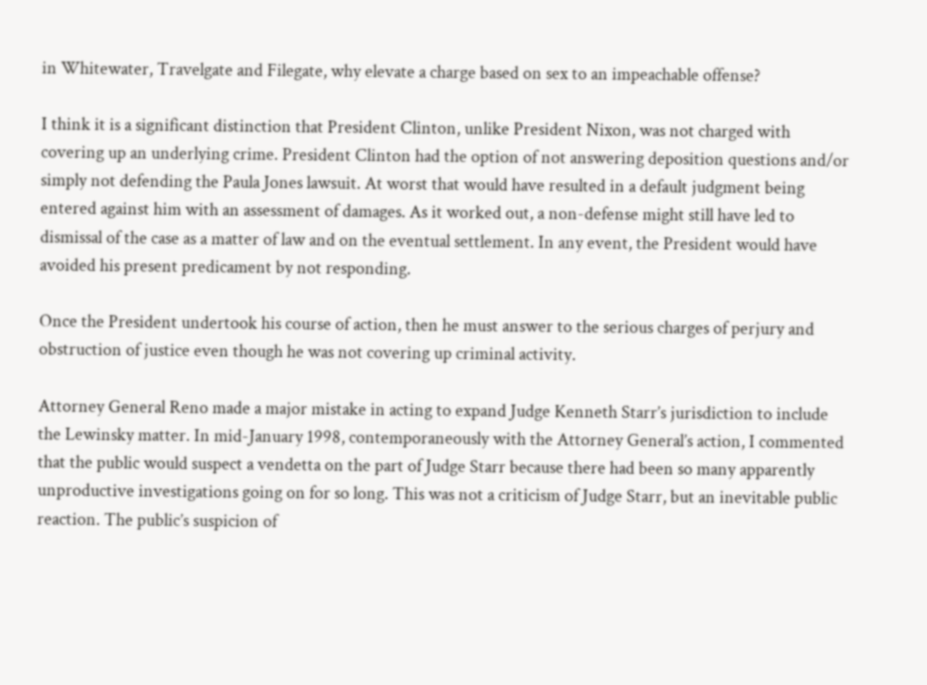in Whitewater, Travelgate and Filegate, why elevate a charge based on sex to an impeachable offense?

I think it is a significant distinction that President Clinton, unlike President Nixon, was not charged with covering up an underlying crime. President Clinton had the option of not answering deposition questions and/or simply not defending the Paula Jones lawsuit. At worst that would have resulted in a default judgment being entered against him with an assessment of damages. As it worked out, a non-defense might still have led to dismissal of the case as a matter of law and on the eventual settlement. In any event, the President would have avoided his present predicament by not responding.

Once the President undertook his course of action, then he must answer to the serious charges of perjury and obstruction of justice even though he was not covering up criminal activity.

Attorney General Reno made a major mistake in acting to expand Judge Kenneth Starr’s jurisdiction to include the Lewinsky matter. In mid-January 1998, contemporaneously with the Attorney General’s action, I commented that the public would suspect a vendetta on the part of Judge Starr because there had been so many apparently unproductive investigations going on for so long. This was not a criticism of Judge Starr, but an inevitable public reaction. The public’s suspicion of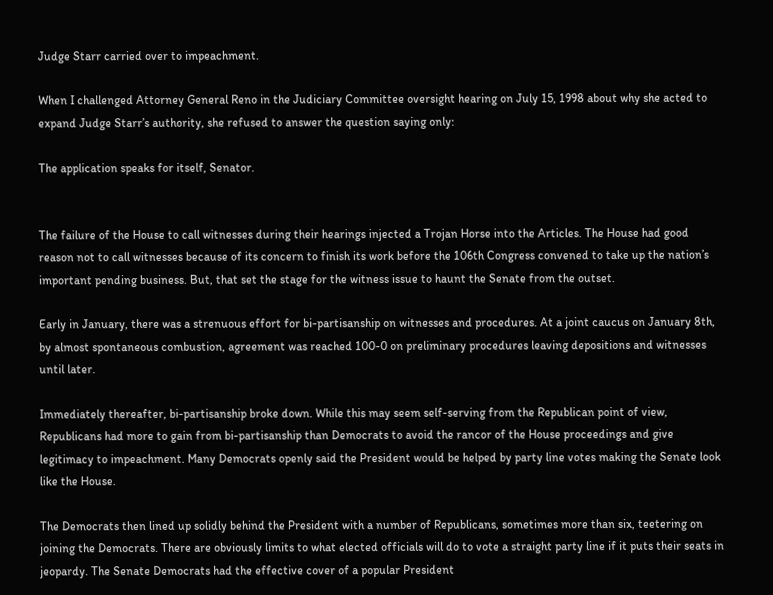Judge Starr carried over to impeachment.

When I challenged Attorney General Reno in the Judiciary Committee oversight hearing on July 15, 1998 about why she acted to expand Judge Starr’s authority, she refused to answer the question saying only:

The application speaks for itself, Senator.


The failure of the House to call witnesses during their hearings injected a Trojan Horse into the Articles. The House had good reason not to call witnesses because of its concern to finish its work before the 106th Congress convened to take up the nation’s important pending business. But, that set the stage for the witness issue to haunt the Senate from the outset.

Early in January, there was a strenuous effort for bi-partisanship on witnesses and procedures. At a joint caucus on January 8th, by almost spontaneous combustion, agreement was reached 100-0 on preliminary procedures leaving depositions and witnesses until later.

Immediately thereafter, bi-partisanship broke down. While this may seem self-serving from the Republican point of view, Republicans had more to gain from bi-partisanship than Democrats to avoid the rancor of the House proceedings and give legitimacy to impeachment. Many Democrats openly said the President would be helped by party line votes making the Senate look like the House.

The Democrats then lined up solidly behind the President with a number of Republicans, sometimes more than six, teetering on joining the Democrats. There are obviously limits to what elected officials will do to vote a straight party line if it puts their seats in jeopardy. The Senate Democrats had the effective cover of a popular President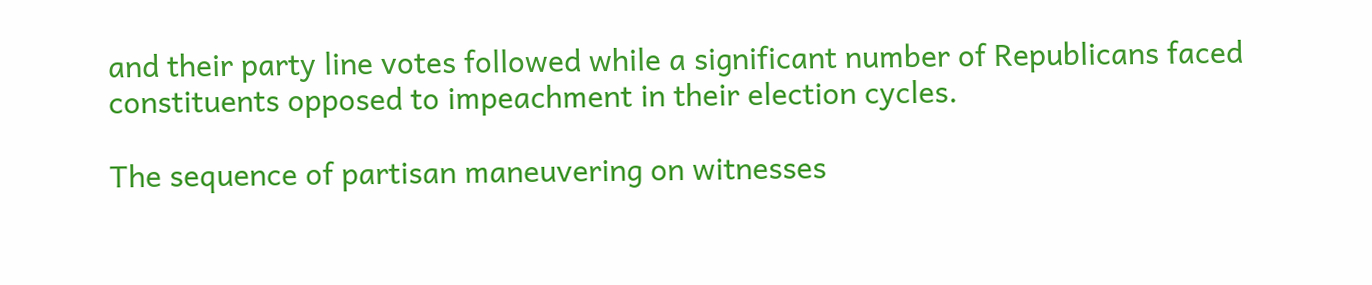and their party line votes followed while a significant number of Republicans faced constituents opposed to impeachment in their election cycles.

The sequence of partisan maneuvering on witnesses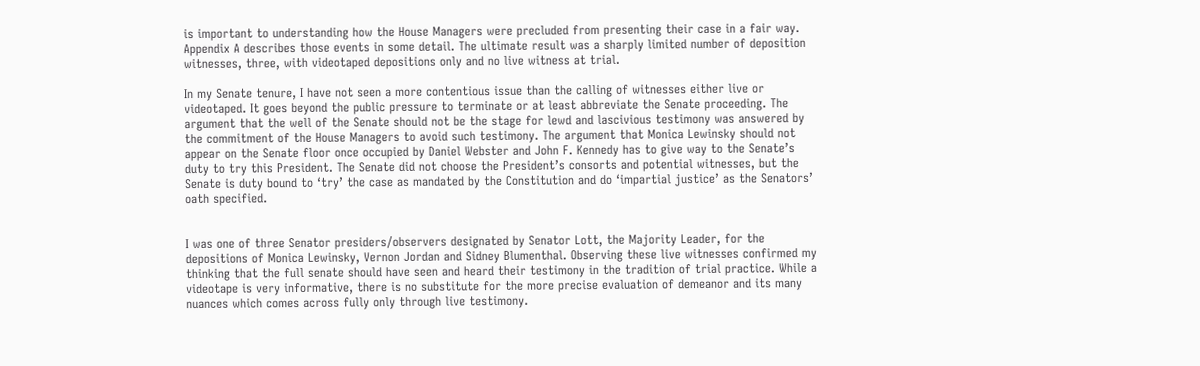is important to understanding how the House Managers were precluded from presenting their case in a fair way. Appendix A describes those events in some detail. The ultimate result was a sharply limited number of deposition witnesses, three, with videotaped depositions only and no live witness at trial.

In my Senate tenure, I have not seen a more contentious issue than the calling of witnesses either live or videotaped. It goes beyond the public pressure to terminate or at least abbreviate the Senate proceeding. The argument that the well of the Senate should not be the stage for lewd and lascivious testimony was answered by the commitment of the House Managers to avoid such testimony. The argument that Monica Lewinsky should not appear on the Senate floor once occupied by Daniel Webster and John F. Kennedy has to give way to the Senate’s duty to try this President. The Senate did not choose the President’s consorts and potential witnesses, but the Senate is duty bound to ‘try’ the case as mandated by the Constitution and do ‘impartial justice’ as the Senators’ oath specified.


I was one of three Senator presiders/observers designated by Senator Lott, the Majority Leader, for the depositions of Monica Lewinsky, Vernon Jordan and Sidney Blumenthal. Observing these live witnesses confirmed my thinking that the full senate should have seen and heard their testimony in the tradition of trial practice. While a videotape is very informative, there is no substitute for the more precise evaluation of demeanor and its many nuances which comes across fully only through live testimony.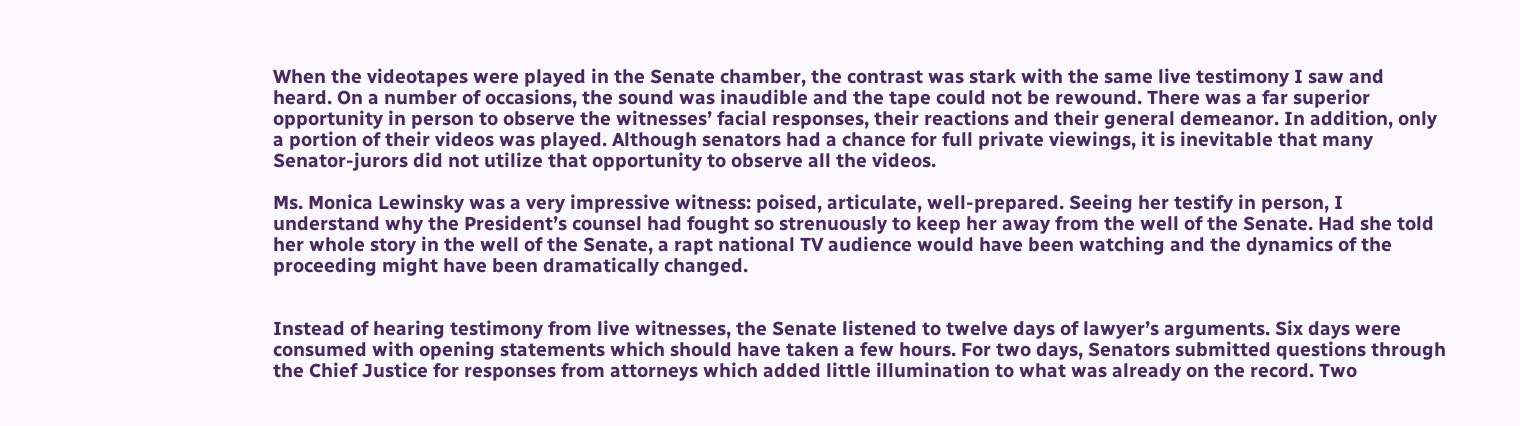When the videotapes were played in the Senate chamber, the contrast was stark with the same live testimony I saw and heard. On a number of occasions, the sound was inaudible and the tape could not be rewound. There was a far superior opportunity in person to observe the witnesses’ facial responses, their reactions and their general demeanor. In addition, only a portion of their videos was played. Although senators had a chance for full private viewings, it is inevitable that many Senator-jurors did not utilize that opportunity to observe all the videos.

Ms. Monica Lewinsky was a very impressive witness: poised, articulate, well-prepared. Seeing her testify in person, I understand why the President’s counsel had fought so strenuously to keep her away from the well of the Senate. Had she told her whole story in the well of the Senate, a rapt national TV audience would have been watching and the dynamics of the proceeding might have been dramatically changed.


Instead of hearing testimony from live witnesses, the Senate listened to twelve days of lawyer’s arguments. Six days were consumed with opening statements which should have taken a few hours. For two days, Senators submitted questions through the Chief Justice for responses from attorneys which added little illumination to what was already on the record. Two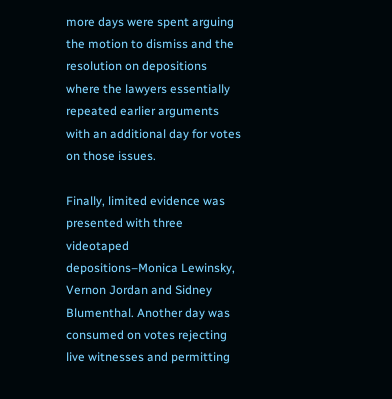more days were spent arguing the motion to dismiss and the resolution on depositions where the lawyers essentially repeated earlier arguments with an additional day for votes on those issues.

Finally, limited evidence was presented with three videotaped depositions–Monica Lewinsky, Vernon Jordan and Sidney Blumenthal. Another day was consumed on votes rejecting live witnesses and permitting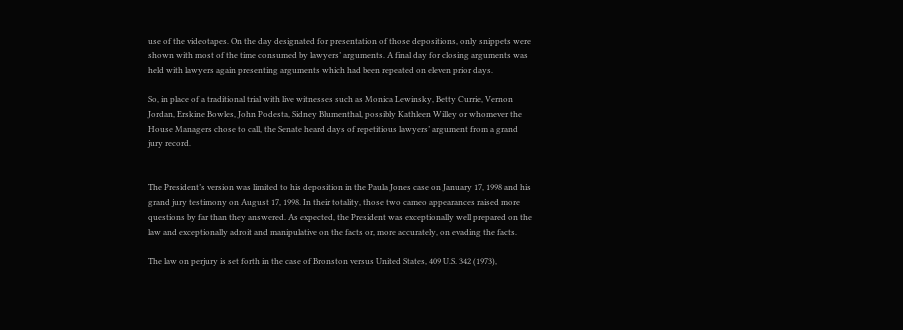use of the videotapes. On the day designated for presentation of those depositions, only snippets were shown with most of the time consumed by lawyers’ arguments. A final day for closing arguments was held with lawyers again presenting arguments which had been repeated on eleven prior days.

So, in place of a traditional trial with live witnesses such as Monica Lewinsky, Betty Currie, Vernon Jordan, Erskine Bowles, John Podesta, Sidney Blumenthal, possibly Kathleen Willey or whomever the House Managers chose to call, the Senate heard days of repetitious lawyers’ argument from a grand jury record.


The President’s version was limited to his deposition in the Paula Jones case on January 17, 1998 and his grand jury testimony on August 17, 1998. In their totality, those two cameo appearances raised more questions by far than they answered. As expected, the President was exceptionally well prepared on the law and exceptionally adroit and manipulative on the facts or, more accurately, on evading the facts.

The law on perjury is set forth in the case of Bronston versus United States, 409 U.S. 342 (1973),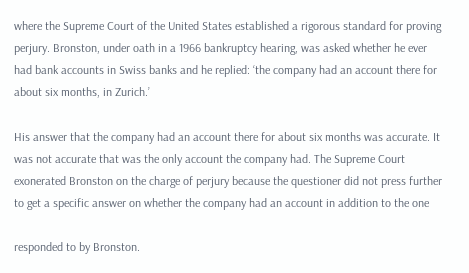where the Supreme Court of the United States established a rigorous standard for proving perjury. Bronston, under oath in a 1966 bankruptcy hearing, was asked whether he ever had bank accounts in Swiss banks and he replied: ‘the company had an account there for about six months, in Zurich.’

His answer that the company had an account there for about six months was accurate. It was not accurate that was the only account the company had. The Supreme Court exonerated Bronston on the charge of perjury because the questioner did not press further to get a specific answer on whether the company had an account in addition to the one

responded to by Bronston.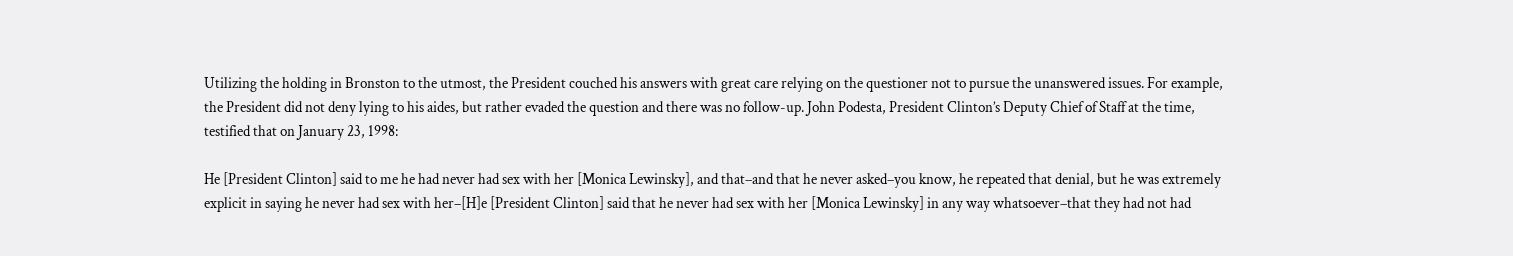Utilizing the holding in Bronston to the utmost, the President couched his answers with great care relying on the questioner not to pursue the unanswered issues. For example, the President did not deny lying to his aides, but rather evaded the question and there was no follow-up. John Podesta, President Clinton’s Deputy Chief of Staff at the time, testified that on January 23, 1998:

He [President Clinton] said to me he had never had sex with her [Monica Lewinsky], and that–and that he never asked–you know, he repeated that denial, but he was extremely explicit in saying he never had sex with her–[H]e [President Clinton] said that he never had sex with her [Monica Lewinsky] in any way whatsoever–that they had not had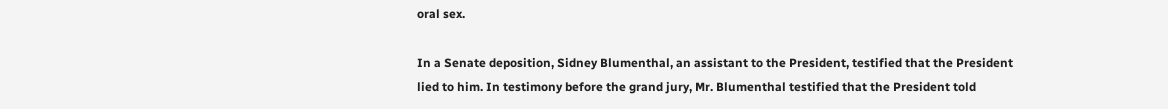oral sex.

In a Senate deposition, Sidney Blumenthal, an assistant to the President, testified that the President lied to him. In testimony before the grand jury, Mr. Blumenthal testified that the President told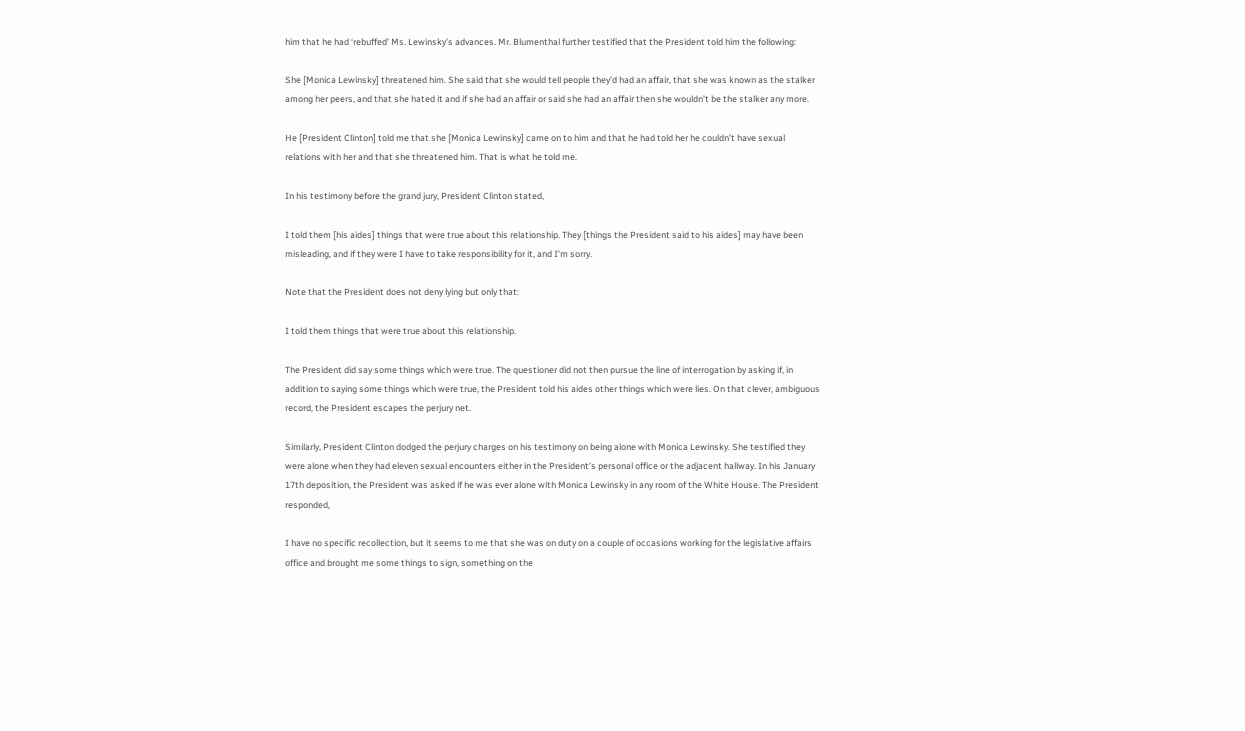him that he had ‘rebuffed’ Ms. Lewinsky’s advances. Mr. Blumenthal further testified that the President told him the following:

She [Monica Lewinsky] threatened him. She said that she would tell people they’d had an affair, that she was known as the stalker among her peers, and that she hated it and if she had an affair or said she had an affair then she wouldn’t be the stalker any more.

He [President Clinton] told me that she [Monica Lewinsky] came on to him and that he had told her he couldn’t have sexual relations with her and that she threatened him. That is what he told me.

In his testimony before the grand jury, President Clinton stated,

I told them [his aides] things that were true about this relationship. They [things the President said to his aides] may have been misleading, and if they were I have to take responsibility for it, and I’m sorry.

Note that the President does not deny lying but only that:

I told them things that were true about this relationship.

The President did say some things which were true. The questioner did not then pursue the line of interrogation by asking if, in addition to saying some things which were true, the President told his aides other things which were lies. On that clever, ambiguous record, the President escapes the perjury net.

Similarly, President Clinton dodged the perjury charges on his testimony on being alone with Monica Lewinsky. She testified they were alone when they had eleven sexual encounters either in the President’s personal office or the adjacent hallway. In his January 17th deposition, the President was asked if he was ever alone with Monica Lewinsky in any room of the White House. The President responded,

I have no specific recollection, but it seems to me that she was on duty on a couple of occasions working for the legislative affairs office and brought me some things to sign, something on the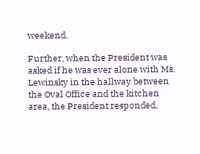weekend.

Further, when the President was asked if he was ever alone with Ms. Lewinsky in the hallway between the Oval Office and the kitchen area, the President responded,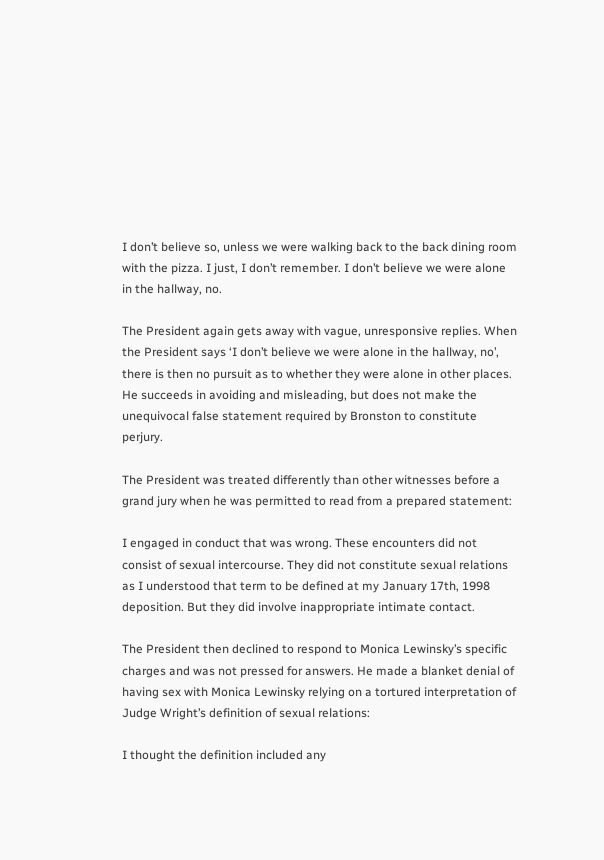I don’t believe so, unless we were walking back to the back dining room with the pizza. I just, I don’t remember. I don’t believe we were alone in the hallway, no.

The President again gets away with vague, unresponsive replies. When the President says ‘I don’t believe we were alone in the hallway, no’, there is then no pursuit as to whether they were alone in other places. He succeeds in avoiding and misleading, but does not make the unequivocal false statement required by Bronston to constitute perjury.

The President was treated differently than other witnesses before a grand jury when he was permitted to read from a prepared statement:

I engaged in conduct that was wrong. These encounters did not consist of sexual intercourse. They did not constitute sexual relations as I understood that term to be defined at my January 17th, 1998 deposition. But they did involve inappropriate intimate contact.

The President then declined to respond to Monica Lewinsky’s specific charges and was not pressed for answers. He made a blanket denial of having sex with Monica Lewinsky relying on a tortured interpretation of Judge Wright’s definition of sexual relations:

I thought the definition included any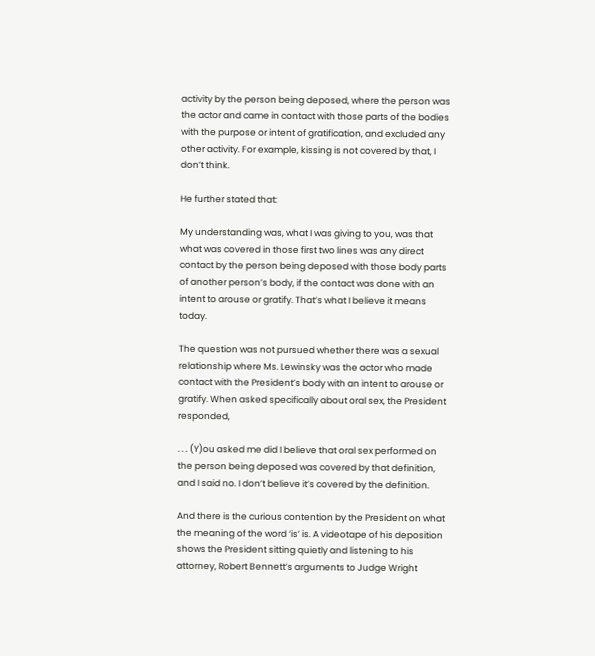activity by the person being deposed, where the person was the actor and came in contact with those parts of the bodies with the purpose or intent of gratification, and excluded any other activity. For example, kissing is not covered by that, I don’t think.

He further stated that:

My understanding was, what I was giving to you, was that what was covered in those first two lines was any direct contact by the person being deposed with those body parts of another person’s body, if the contact was done with an intent to arouse or gratify. That’s what I believe it means today.

The question was not pursued whether there was a sexual relationship where Ms. Lewinsky was the actor who made contact with the President’s body with an intent to arouse or gratify. When asked specifically about oral sex, the President responded,

. . . (Y)ou asked me did I believe that oral sex performed on the person being deposed was covered by that definition, and I said no. I don’t believe it’s covered by the definition.

And there is the curious contention by the President on what the meaning of the word ‘is’ is. A videotape of his deposition shows the President sitting quietly and listening to his attorney, Robert Bennett’s arguments to Judge Wright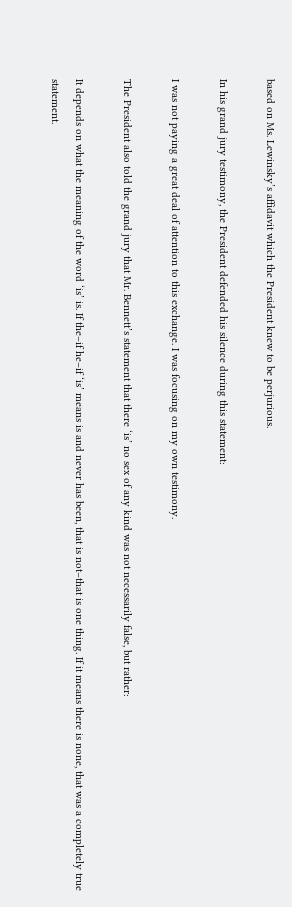based on Ms. Lewinsky’s affidavit which the President knew to be perjurious.

In his grand jury testimony, the President defended his silence during this statement:

I was not paying a great deal of attention to this exchange. I was focusing on my own testimony.

The President also told the grand jury that Mr. Bennett’s statement that there ‘is’ no sex of any kind was not necessarily false, but rather:

It depends on what the meaning of the word ‘is’ is. If the–if he–if ‘is’ means is and never has been, that is not–that is one thing. If it means there is none, that was a completely true statement.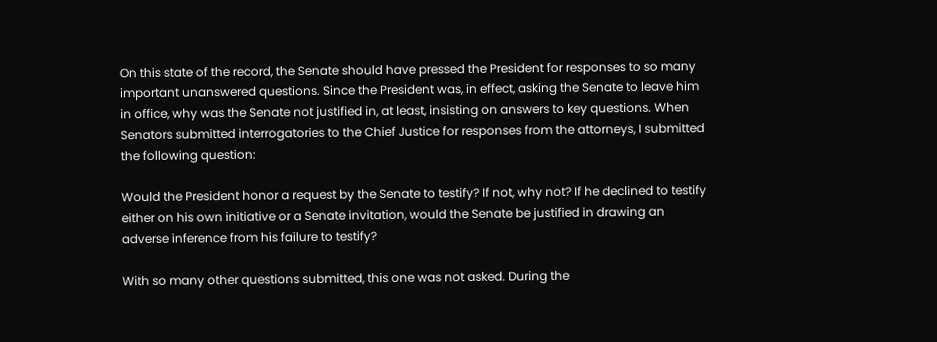On this state of the record, the Senate should have pressed the President for responses to so many important unanswered questions. Since the President was, in effect, asking the Senate to leave him in office, why was the Senate not justified in, at least, insisting on answers to key questions. When Senators submitted interrogatories to the Chief Justice for responses from the attorneys, I submitted the following question:

Would the President honor a request by the Senate to testify? If not, why not? If he declined to testify either on his own initiative or a Senate invitation, would the Senate be justified in drawing an adverse inference from his failure to testify?

With so many other questions submitted, this one was not asked. During the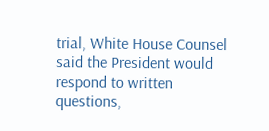trial, White House Counsel said the President would respond to written questions,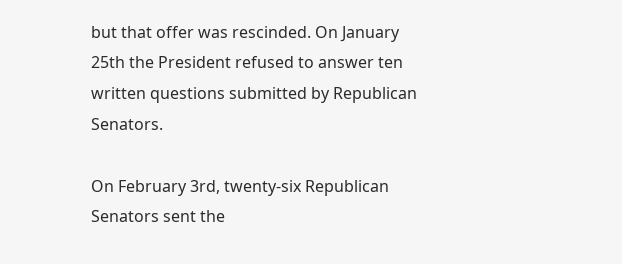but that offer was rescinded. On January 25th the President refused to answer ten written questions submitted by Republican Senators.

On February 3rd, twenty-six Republican Senators sent the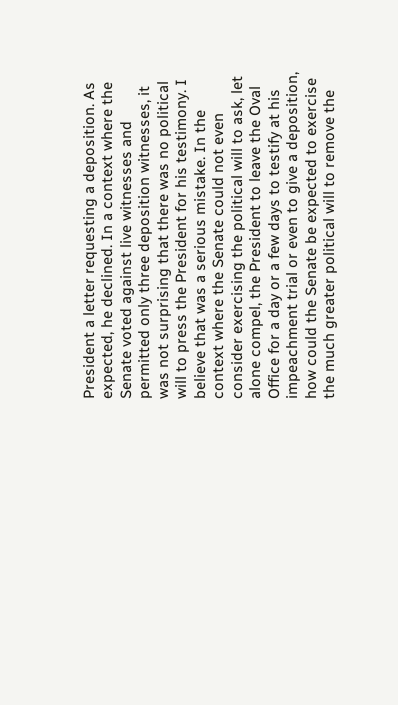President a letter requesting a deposition. As expected, he declined. In a context where the Senate voted against live witnesses and permitted only three deposition witnesses, it was not surprising that there was no political will to press the President for his testimony. I believe that was a serious mistake. In the context where the Senate could not even consider exercising the political will to ask, let alone compel, the President to leave the Oval Office for a day or a few days to testify at his impeachment trial or even to give a deposition, how could the Senate be expected to exercise the much greater political will to remove the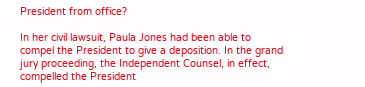President from office?

In her civil lawsuit, Paula Jones had been able to compel the President to give a deposition. In the grand jury proceeding, the Independent Counsel, in effect, compelled the President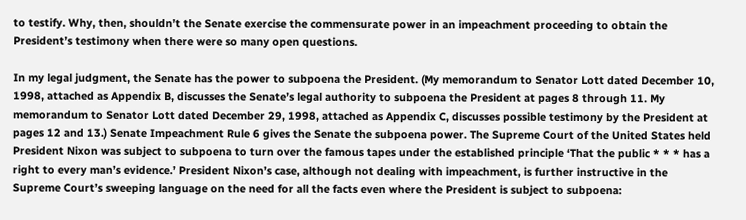to testify. Why, then, shouldn’t the Senate exercise the commensurate power in an impeachment proceeding to obtain the President’s testimony when there were so many open questions.

In my legal judgment, the Senate has the power to subpoena the President. (My memorandum to Senator Lott dated December 10, 1998, attached as Appendix B, discusses the Senate’s legal authority to subpoena the President at pages 8 through 11. My memorandum to Senator Lott dated December 29, 1998, attached as Appendix C, discusses possible testimony by the President at pages 12 and 13.) Senate Impeachment Rule 6 gives the Senate the subpoena power. The Supreme Court of the United States held President Nixon was subject to subpoena to turn over the famous tapes under the established principle ‘That the public * * * has a right to every man’s evidence.’ President Nixon’s case, although not dealing with impeachment, is further instructive in the Supreme Court’s sweeping language on the need for all the facts even where the President is subject to subpoena: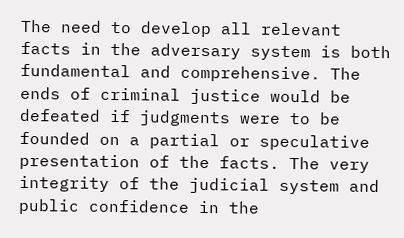The need to develop all relevant facts in the adversary system is both fundamental and comprehensive. The ends of criminal justice would be defeated if judgments were to be founded on a partial or speculative presentation of the facts. The very integrity of the judicial system and public confidence in the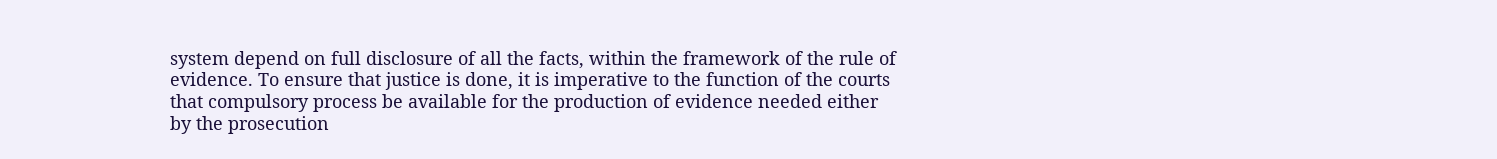system depend on full disclosure of all the facts, within the framework of the rule of evidence. To ensure that justice is done, it is imperative to the function of the courts that compulsory process be available for the production of evidence needed either by the prosecution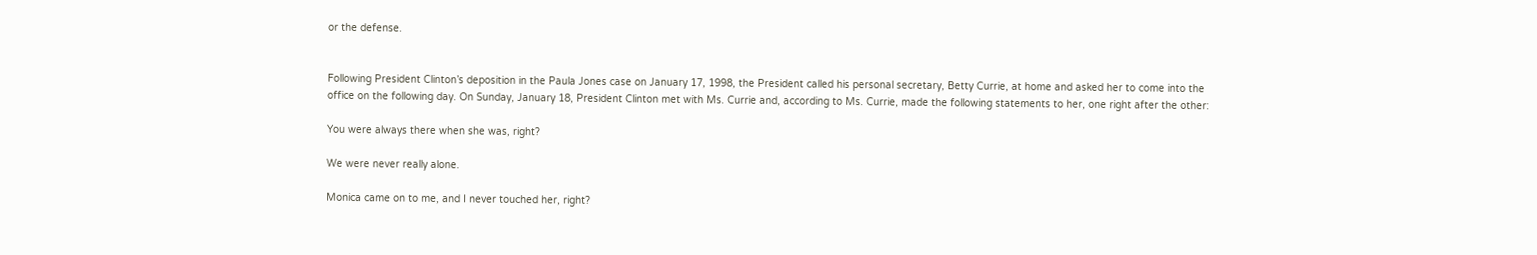or the defense.


Following President Clinton’s deposition in the Paula Jones case on January 17, 1998, the President called his personal secretary, Betty Currie, at home and asked her to come into the office on the following day. On Sunday, January 18, President Clinton met with Ms. Currie and, according to Ms. Currie, made the following statements to her, one right after the other:

You were always there when she was, right?

We were never really alone.

Monica came on to me, and I never touched her, right?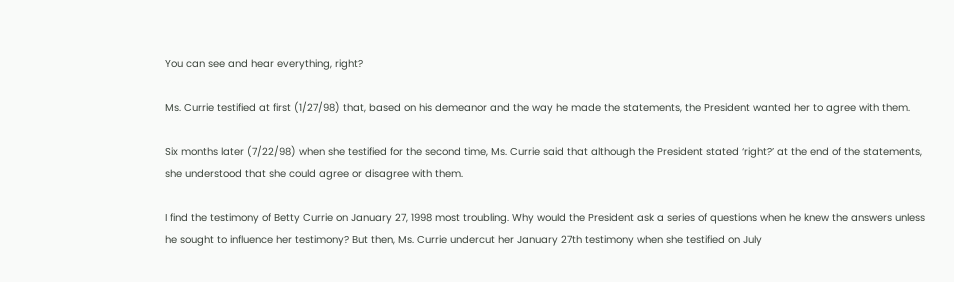You can see and hear everything, right?

Ms. Currie testified at first (1/27/98) that, based on his demeanor and the way he made the statements, the President wanted her to agree with them.

Six months later (7/22/98) when she testified for the second time, Ms. Currie said that although the President stated ‘right?’ at the end of the statements, she understood that she could agree or disagree with them.

I find the testimony of Betty Currie on January 27, 1998 most troubling. Why would the President ask a series of questions when he knew the answers unless he sought to influence her testimony? But then, Ms. Currie undercut her January 27th testimony when she testified on July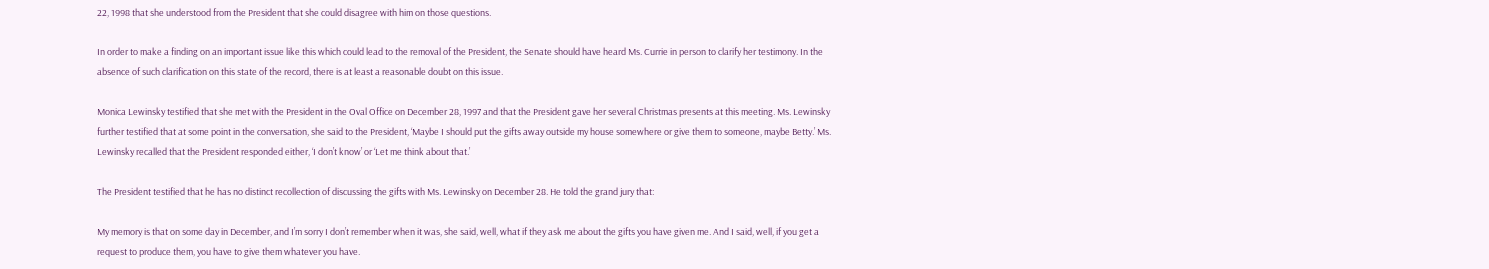22, 1998 that she understood from the President that she could disagree with him on those questions.

In order to make a finding on an important issue like this which could lead to the removal of the President, the Senate should have heard Ms. Currie in person to clarify her testimony. In the absence of such clarification on this state of the record, there is at least a reasonable doubt on this issue.

Monica Lewinsky testified that she met with the President in the Oval Office on December 28, 1997 and that the President gave her several Christmas presents at this meeting. Ms. Lewinsky further testified that at some point in the conversation, she said to the President, ‘Maybe I should put the gifts away outside my house somewhere or give them to someone, maybe Betty.’ Ms. Lewinsky recalled that the President responded either, ‘I don’t know’ or ‘Let me think about that.’

The President testified that he has no distinct recollection of discussing the gifts with Ms. Lewinsky on December 28. He told the grand jury that:

My memory is that on some day in December, and I’m sorry I don’t remember when it was, she said, well, what if they ask me about the gifts you have given me. And I said, well, if you get a request to produce them, you have to give them whatever you have.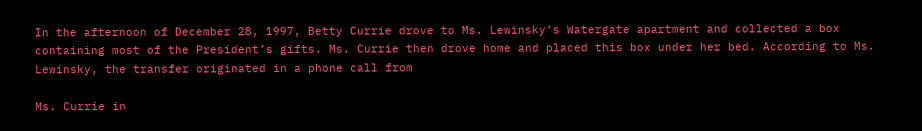In the afternoon of December 28, 1997, Betty Currie drove to Ms. Lewinsky’s Watergate apartment and collected a box containing most of the President’s gifts. Ms. Currie then drove home and placed this box under her bed. According to Ms. Lewinsky, the transfer originated in a phone call from

Ms. Currie in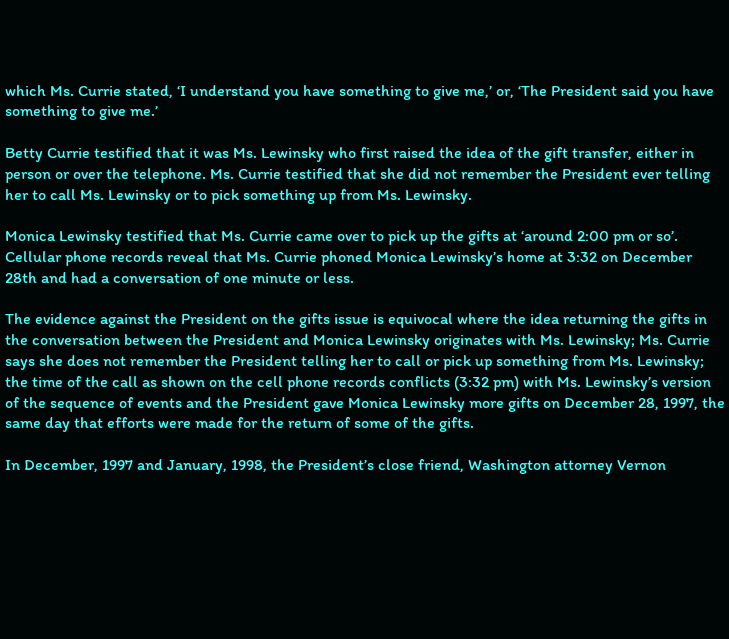which Ms. Currie stated, ‘I understand you have something to give me,’ or, ‘The President said you have something to give me.’

Betty Currie testified that it was Ms. Lewinsky who first raised the idea of the gift transfer, either in person or over the telephone. Ms. Currie testified that she did not remember the President ever telling her to call Ms. Lewinsky or to pick something up from Ms. Lewinsky.

Monica Lewinsky testified that Ms. Currie came over to pick up the gifts at ‘around 2:00 pm or so’. Cellular phone records reveal that Ms. Currie phoned Monica Lewinsky’s home at 3:32 on December 28th and had a conversation of one minute or less.

The evidence against the President on the gifts issue is equivocal where the idea returning the gifts in the conversation between the President and Monica Lewinsky originates with Ms. Lewinsky; Ms. Currie says she does not remember the President telling her to call or pick up something from Ms. Lewinsky; the time of the call as shown on the cell phone records conflicts (3:32 pm) with Ms. Lewinsky’s version of the sequence of events and the President gave Monica Lewinsky more gifts on December 28, 1997, the same day that efforts were made for the return of some of the gifts.

In December, 1997 and January, 1998, the President’s close friend, Washington attorney Vernon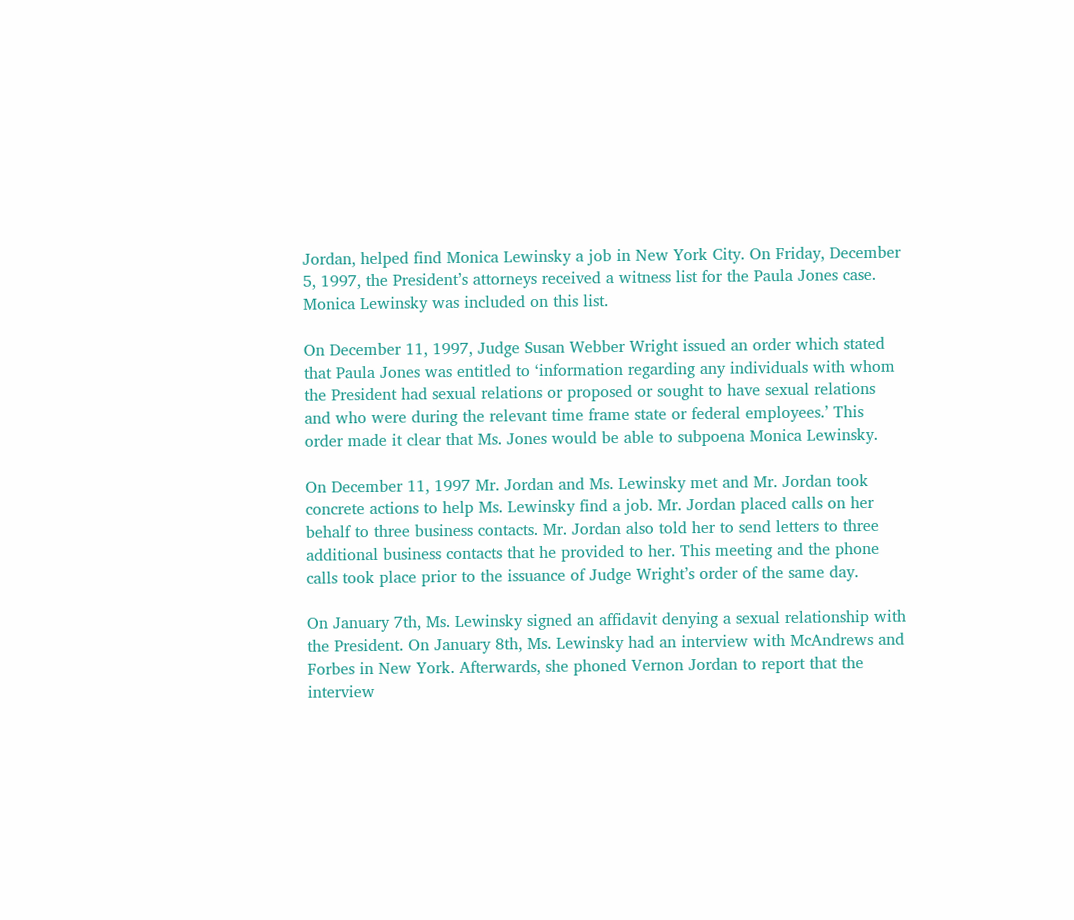Jordan, helped find Monica Lewinsky a job in New York City. On Friday, December 5, 1997, the President’s attorneys received a witness list for the Paula Jones case. Monica Lewinsky was included on this list.

On December 11, 1997, Judge Susan Webber Wright issued an order which stated that Paula Jones was entitled to ‘information regarding any individuals with whom the President had sexual relations or proposed or sought to have sexual relations and who were during the relevant time frame state or federal employees.’ This order made it clear that Ms. Jones would be able to subpoena Monica Lewinsky.

On December 11, 1997 Mr. Jordan and Ms. Lewinsky met and Mr. Jordan took concrete actions to help Ms. Lewinsky find a job. Mr. Jordan placed calls on her behalf to three business contacts. Mr. Jordan also told her to send letters to three additional business contacts that he provided to her. This meeting and the phone calls took place prior to the issuance of Judge Wright’s order of the same day.

On January 7th, Ms. Lewinsky signed an affidavit denying a sexual relationship with the President. On January 8th, Ms. Lewinsky had an interview with McAndrews and Forbes in New York. Afterwards, she phoned Vernon Jordan to report that the interview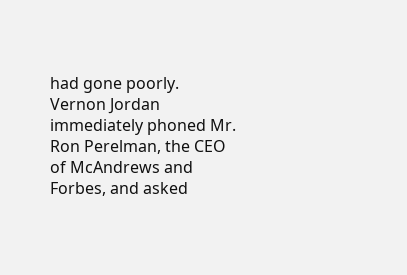had gone poorly. Vernon Jordan immediately phoned Mr. Ron Perelman, the CEO of McAndrews and Forbes, and asked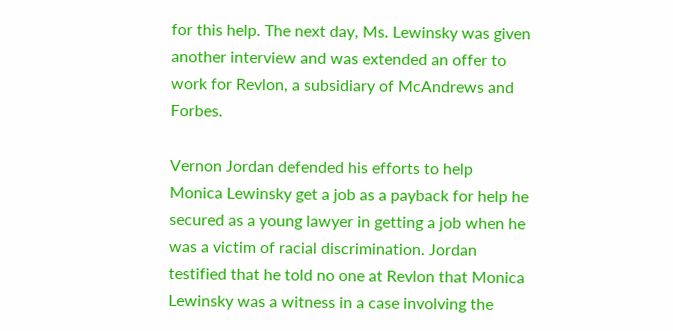for this help. The next day, Ms. Lewinsky was given another interview and was extended an offer to work for Revlon, a subsidiary of McAndrews and Forbes.

Vernon Jordan defended his efforts to help Monica Lewinsky get a job as a payback for help he secured as a young lawyer in getting a job when he was a victim of racial discrimination. Jordan testified that he told no one at Revlon that Monica Lewinsky was a witness in a case involving the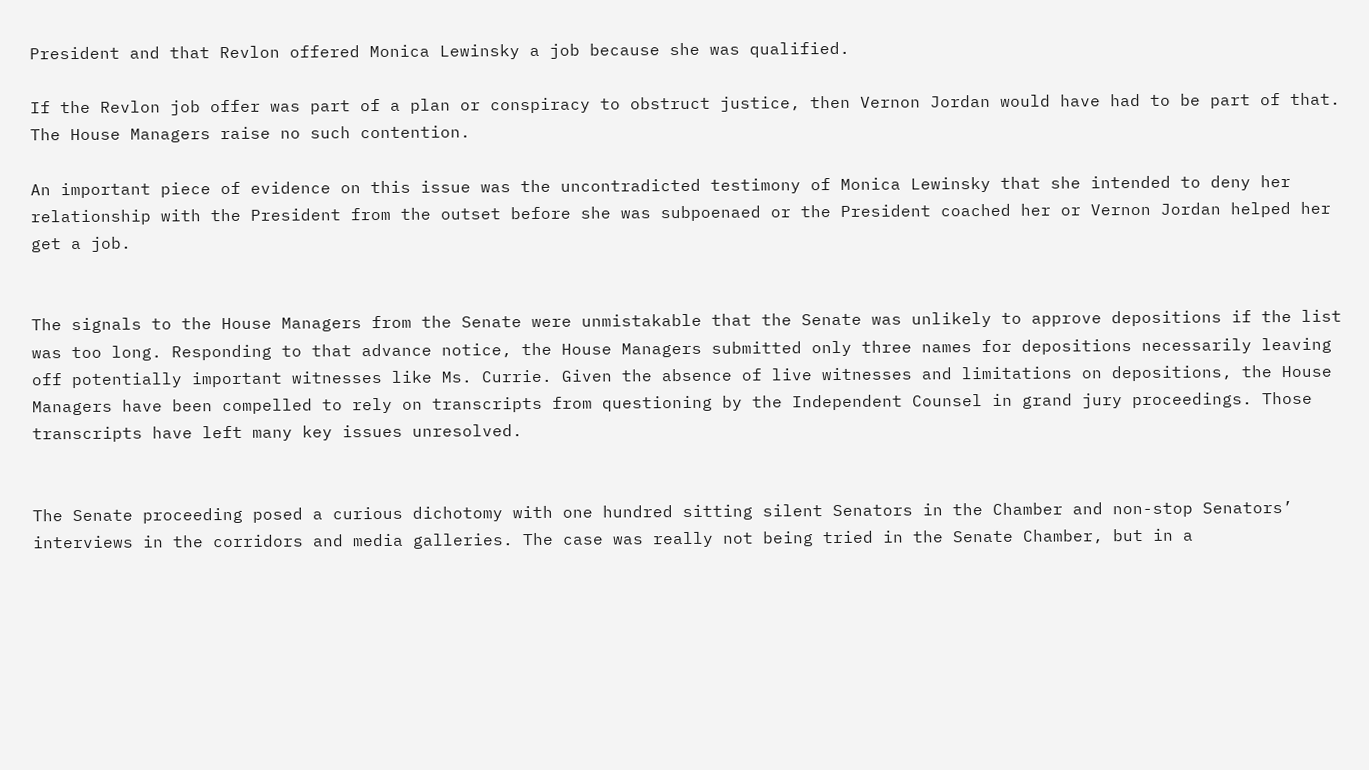President and that Revlon offered Monica Lewinsky a job because she was qualified.

If the Revlon job offer was part of a plan or conspiracy to obstruct justice, then Vernon Jordan would have had to be part of that. The House Managers raise no such contention.

An important piece of evidence on this issue was the uncontradicted testimony of Monica Lewinsky that she intended to deny her relationship with the President from the outset before she was subpoenaed or the President coached her or Vernon Jordan helped her get a job.


The signals to the House Managers from the Senate were unmistakable that the Senate was unlikely to approve depositions if the list was too long. Responding to that advance notice, the House Managers submitted only three names for depositions necessarily leaving off potentially important witnesses like Ms. Currie. Given the absence of live witnesses and limitations on depositions, the House Managers have been compelled to rely on transcripts from questioning by the Independent Counsel in grand jury proceedings. Those transcripts have left many key issues unresolved.


The Senate proceeding posed a curious dichotomy with one hundred sitting silent Senators in the Chamber and non-stop Senators’ interviews in the corridors and media galleries. The case was really not being tried in the Senate Chamber, but in a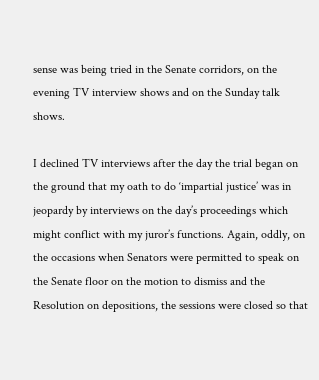sense was being tried in the Senate corridors, on the evening TV interview shows and on the Sunday talk shows.

I declined TV interviews after the day the trial began on the ground that my oath to do ‘impartial justice’ was in jeopardy by interviews on the day’s proceedings which might conflict with my juror’s functions. Again, oddly, on the occasions when Senators were permitted to speak on the Senate floor on the motion to dismiss and the Resolution on depositions, the sessions were closed so that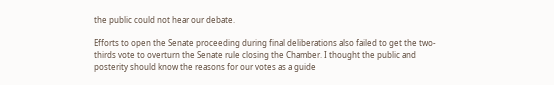the public could not hear our debate.

Efforts to open the Senate proceeding during final deliberations also failed to get the two-thirds vote to overturn the Senate rule closing the Chamber. I thought the public and posterity should know the reasons for our votes as a guide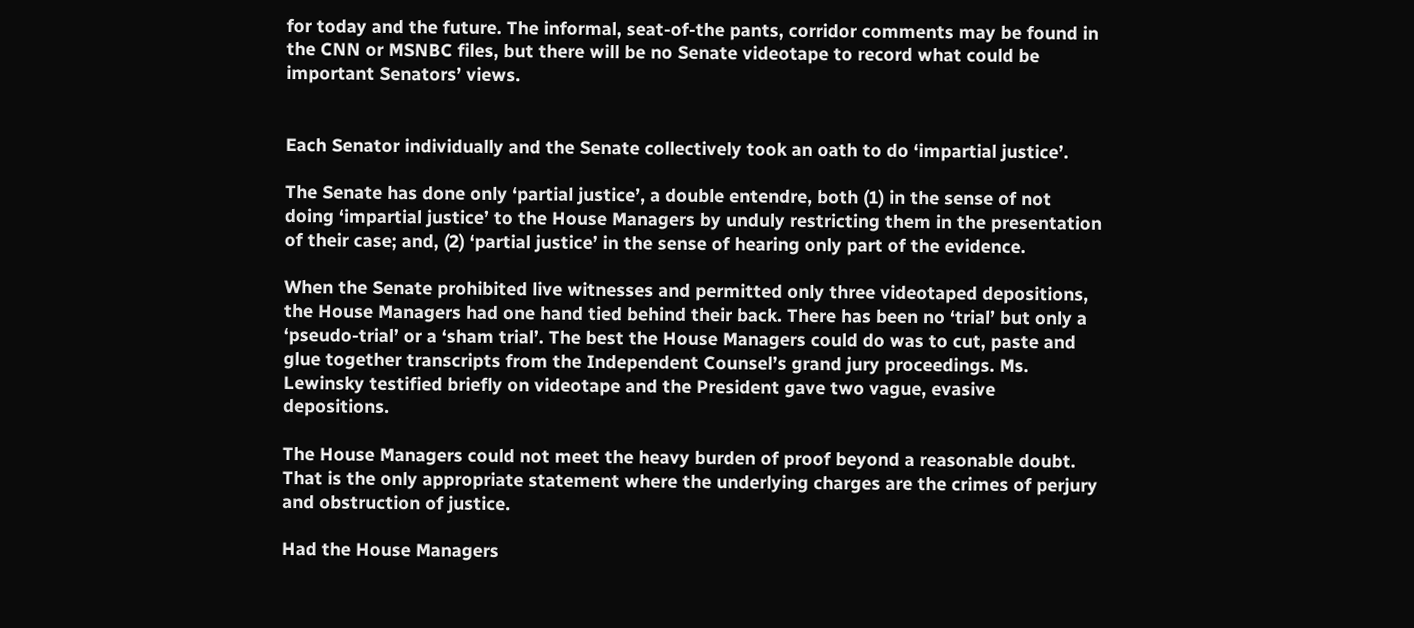for today and the future. The informal, seat-of-the pants, corridor comments may be found in the CNN or MSNBC files, but there will be no Senate videotape to record what could be important Senators’ views.


Each Senator individually and the Senate collectively took an oath to do ‘impartial justice’.

The Senate has done only ‘partial justice’, a double entendre, both (1) in the sense of not doing ‘impartial justice’ to the House Managers by unduly restricting them in the presentation of their case; and, (2) ‘partial justice’ in the sense of hearing only part of the evidence.

When the Senate prohibited live witnesses and permitted only three videotaped depositions, the House Managers had one hand tied behind their back. There has been no ‘trial’ but only a ‘pseudo-trial’ or a ‘sham trial’. The best the House Managers could do was to cut, paste and glue together transcripts from the Independent Counsel’s grand jury proceedings. Ms. Lewinsky testified briefly on videotape and the President gave two vague, evasive depositions.

The House Managers could not meet the heavy burden of proof beyond a reasonable doubt. That is the only appropriate statement where the underlying charges are the crimes of perjury and obstruction of justice.

Had the House Managers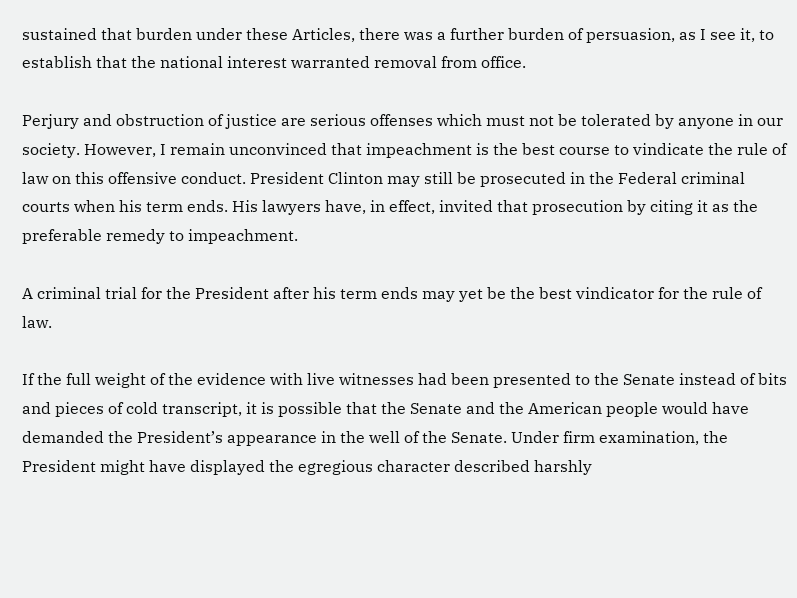sustained that burden under these Articles, there was a further burden of persuasion, as I see it, to establish that the national interest warranted removal from office.

Perjury and obstruction of justice are serious offenses which must not be tolerated by anyone in our society. However, I remain unconvinced that impeachment is the best course to vindicate the rule of law on this offensive conduct. President Clinton may still be prosecuted in the Federal criminal courts when his term ends. His lawyers have, in effect, invited that prosecution by citing it as the preferable remedy to impeachment.

A criminal trial for the President after his term ends may yet be the best vindicator for the rule of law.

If the full weight of the evidence with live witnesses had been presented to the Senate instead of bits and pieces of cold transcript, it is possible that the Senate and the American people would have demanded the President’s appearance in the well of the Senate. Under firm examination, the President might have displayed the egregious character described harshly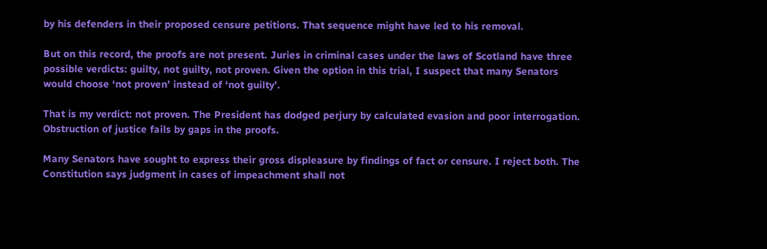by his defenders in their proposed censure petitions. That sequence might have led to his removal.

But on this record, the proofs are not present. Juries in criminal cases under the laws of Scotland have three possible verdicts: guilty, not guilty, not proven. Given the option in this trial, I suspect that many Senators would choose ‘not proven’ instead of ‘not guilty’.

That is my verdict: not proven. The President has dodged perjury by calculated evasion and poor interrogation. Obstruction of justice fails by gaps in the proofs.

Many Senators have sought to express their gross displeasure by findings of fact or censure. I reject both. The Constitution says judgment in cases of impeachment shall not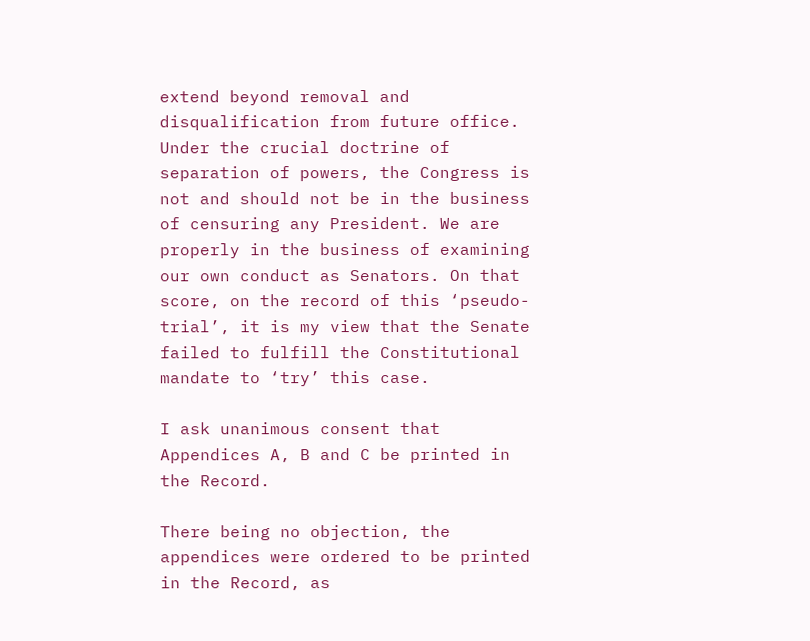extend beyond removal and disqualification from future office. Under the crucial doctrine of separation of powers, the Congress is not and should not be in the business of censuring any President. We are properly in the business of examining our own conduct as Senators. On that score, on the record of this ‘pseudo-trial’, it is my view that the Senate failed to fulfill the Constitutional mandate to ‘try’ this case.

I ask unanimous consent that Appendices A, B and C be printed in the Record.

There being no objection, the appendices were ordered to be printed in the Record, as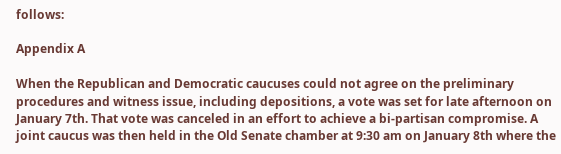follows:

Appendix A

When the Republican and Democratic caucuses could not agree on the preliminary procedures and witness issue, including depositions, a vote was set for late afternoon on January 7th. That vote was canceled in an effort to achieve a bi-partisan compromise. A joint caucus was then held in the Old Senate chamber at 9:30 am on January 8th where the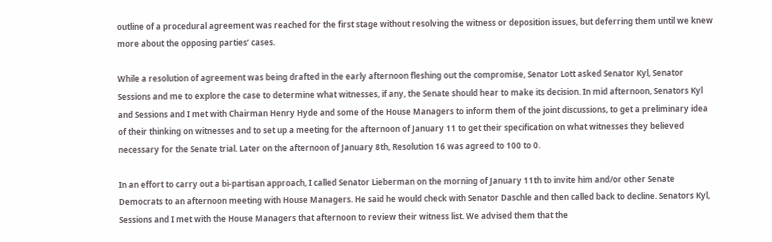outline of a procedural agreement was reached for the first stage without resolving the witness or deposition issues, but deferring them until we knew more about the opposing parties’ cases.

While a resolution of agreement was being drafted in the early afternoon fleshing out the compromise, Senator Lott asked Senator Kyl, Senator Sessions and me to explore the case to determine what witnesses, if any, the Senate should hear to make its decision. In mid afternoon, Senators Kyl and Sessions and I met with Chairman Henry Hyde and some of the House Managers to inform them of the joint discussions, to get a preliminary idea of their thinking on witnesses and to set up a meeting for the afternoon of January 11 to get their specification on what witnesses they believed necessary for the Senate trial. Later on the afternoon of January 8th, Resolution 16 was agreed to 100 to 0.

In an effort to carry out a bi-partisan approach, I called Senator Lieberman on the morning of January 11th to invite him and/or other Senate Democrats to an afternoon meeting with House Managers. He said he would check with Senator Daschle and then called back to decline. Senators Kyl, Sessions and I met with the House Managers that afternoon to review their witness list. We advised them that the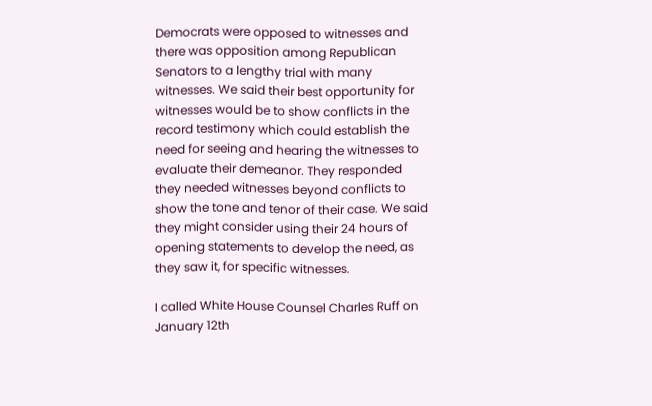Democrats were opposed to witnesses and there was opposition among Republican Senators to a lengthy trial with many witnesses. We said their best opportunity for witnesses would be to show conflicts in the record testimony which could establish the need for seeing and hearing the witnesses to evaluate their demeanor. They responded they needed witnesses beyond conflicts to show the tone and tenor of their case. We said they might consider using their 24 hours of opening statements to develop the need, as they saw it, for specific witnesses.

I called White House Counsel Charles Ruff on January 12th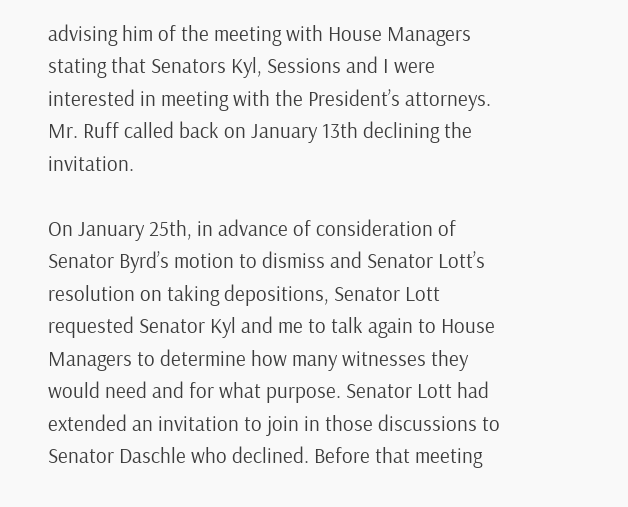advising him of the meeting with House Managers stating that Senators Kyl, Sessions and I were interested in meeting with the President’s attorneys. Mr. Ruff called back on January 13th declining the invitation.

On January 25th, in advance of consideration of Senator Byrd’s motion to dismiss and Senator Lott’s resolution on taking depositions, Senator Lott requested Senator Kyl and me to talk again to House Managers to determine how many witnesses they would need and for what purpose. Senator Lott had extended an invitation to join in those discussions to Senator Daschle who declined. Before that meeting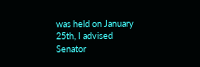was held on January 25th, I advised Senator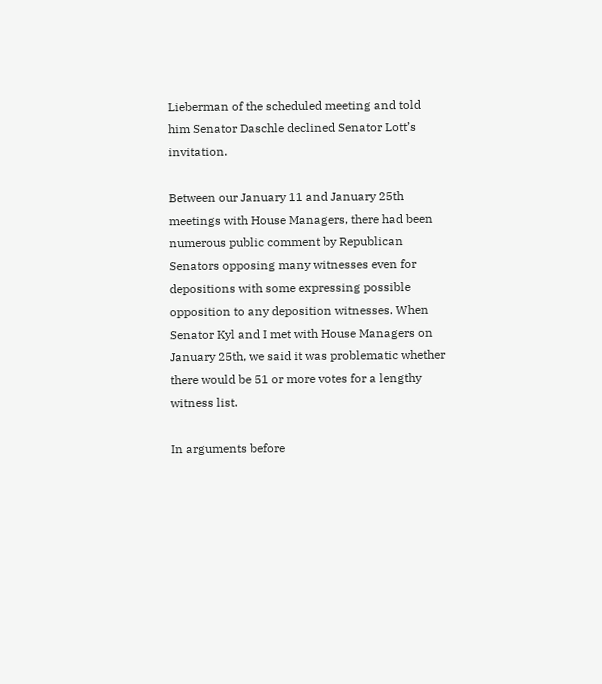Lieberman of the scheduled meeting and told him Senator Daschle declined Senator Lott’s invitation.

Between our January 11 and January 25th meetings with House Managers, there had been numerous public comment by Republican Senators opposing many witnesses even for depositions with some expressing possible opposition to any deposition witnesses. When Senator Kyl and I met with House Managers on January 25th, we said it was problematic whether there would be 51 or more votes for a lengthy witness list.

In arguments before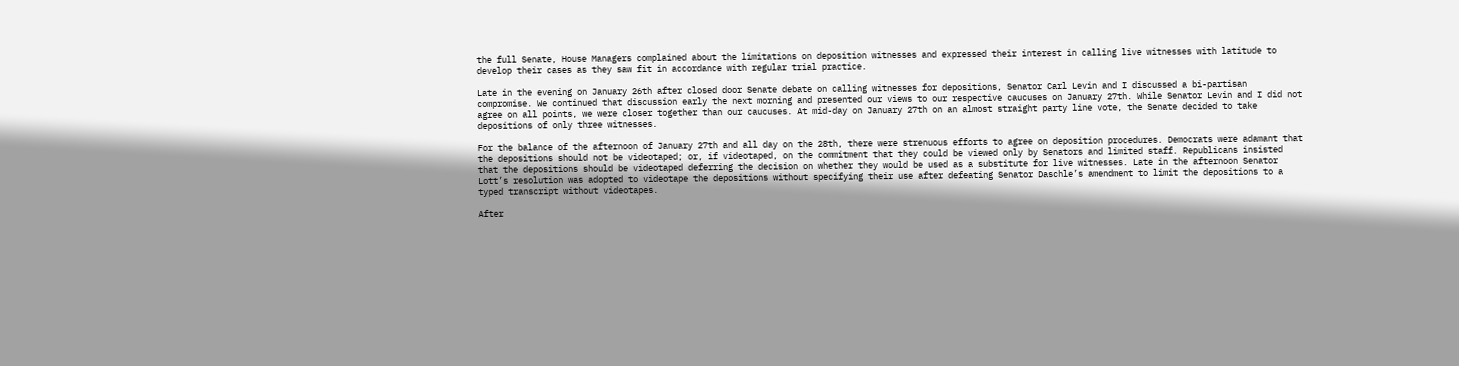the full Senate, House Managers complained about the limitations on deposition witnesses and expressed their interest in calling live witnesses with latitude to develop their cases as they saw fit in accordance with regular trial practice.

Late in the evening on January 26th after closed door Senate debate on calling witnesses for depositions, Senator Carl Levin and I discussed a bi-partisan compromise. We continued that discussion early the next morning and presented our views to our respective caucuses on January 27th. While Senator Levin and I did not agree on all points, we were closer together than our caucuses. At mid-day on January 27th on an almost straight party line vote, the Senate decided to take depositions of only three witnesses.

For the balance of the afternoon of January 27th and all day on the 28th, there were strenuous efforts to agree on deposition procedures. Democrats were adamant that the depositions should not be videotaped; or, if videotaped, on the commitment that they could be viewed only by Senators and limited staff. Republicans insisted that the depositions should be videotaped deferring the decision on whether they would be used as a substitute for live witnesses. Late in the afternoon Senator Lott’s resolution was adopted to videotape the depositions without specifying their use after defeating Senator Daschle’s amendment to limit the depositions to a typed transcript without videotapes.

After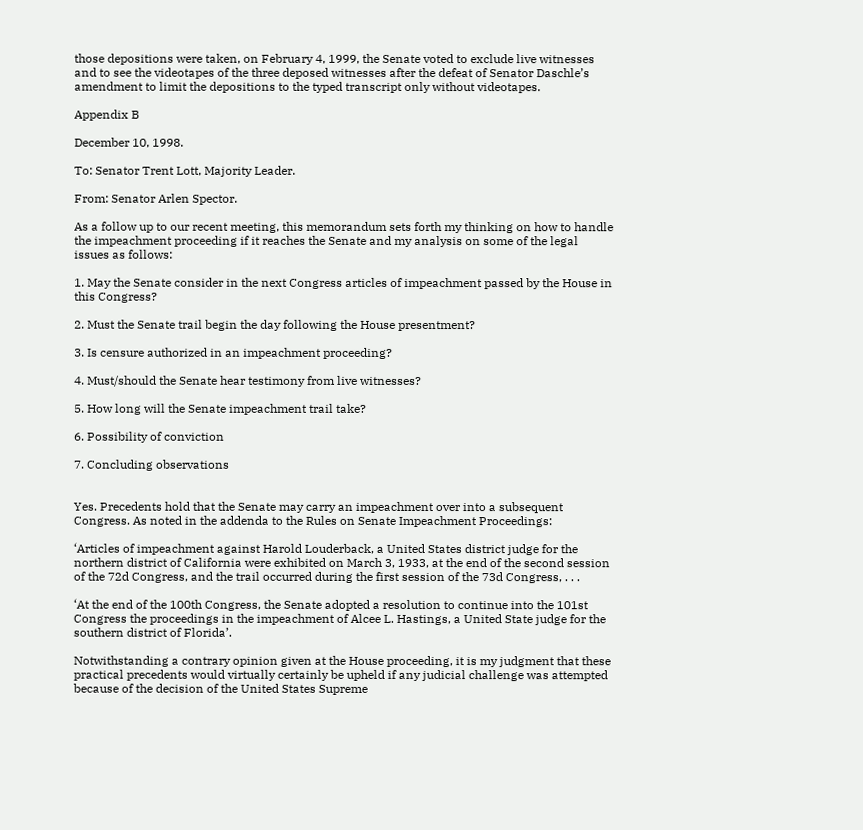those depositions were taken, on February 4, 1999, the Senate voted to exclude live witnesses and to see the videotapes of the three deposed witnesses after the defeat of Senator Daschle’s amendment to limit the depositions to the typed transcript only without videotapes.

Appendix B

December 10, 1998.

To: Senator Trent Lott, Majority Leader.

From: Senator Arlen Spector.

As a follow up to our recent meeting, this memorandum sets forth my thinking on how to handle the impeachment proceeding if it reaches the Senate and my analysis on some of the legal issues as follows:

1. May the Senate consider in the next Congress articles of impeachment passed by the House in this Congress?

2. Must the Senate trail begin the day following the House presentment?

3. Is censure authorized in an impeachment proceeding?

4. Must/should the Senate hear testimony from live witnesses?

5. How long will the Senate impeachment trail take?

6. Possibility of conviction

7. Concluding observations


Yes. Precedents hold that the Senate may carry an impeachment over into a subsequent Congress. As noted in the addenda to the Rules on Senate Impeachment Proceedings:

‘Articles of impeachment against Harold Louderback, a United States district judge for the northern district of California were exhibited on March 3, 1933, at the end of the second session of the 72d Congress, and the trail occurred during the first session of the 73d Congress, . . .

‘At the end of the 100th Congress, the Senate adopted a resolution to continue into the 101st Congress the proceedings in the impeachment of Alcee L. Hastings, a United State judge for the southern district of Florida’.

Notwithstanding a contrary opinion given at the House proceeding, it is my judgment that these practical precedents would virtually certainly be upheld if any judicial challenge was attempted because of the decision of the United States Supreme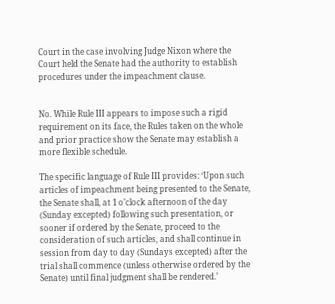Court in the case involving Judge Nixon where the Court held the Senate had the authority to establish procedures under the impeachment clause.


No. While Rule III appears to impose such a rigid requirement on its face, the Rules taken on the whole and prior practice show the Senate may establish a more flexible schedule.

The specific language of Rule III provides: ‘Upon such articles of impeachment being presented to the Senate, the Senate shall, at 1 o’clock afternoon of the day (Sunday excepted) following such presentation, or sooner if ordered by the Senate, proceed to the consideration of such articles, and shall continue in session from day to day (Sundays excepted) after the trial shall commence (unless otherwise ordered by the Senate) until final judgment shall be rendered.’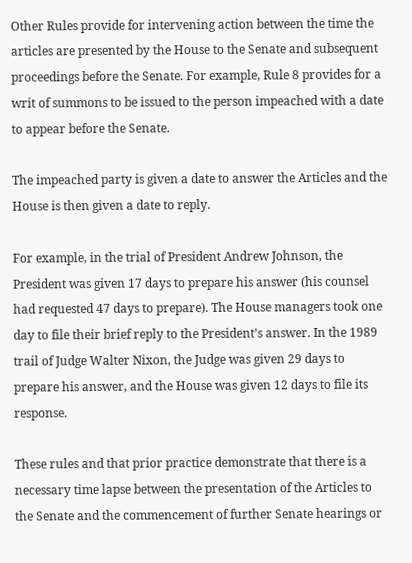Other Rules provide for intervening action between the time the articles are presented by the House to the Senate and subsequent proceedings before the Senate. For example, Rule 8 provides for a writ of summons to be issued to the person impeached with a date to appear before the Senate.

The impeached party is given a date to answer the Articles and the House is then given a date to reply.

For example, in the trial of President Andrew Johnson, the President was given 17 days to prepare his answer (his counsel had requested 47 days to prepare). The House managers took one day to file their brief reply to the President’s answer. In the 1989 trail of Judge Walter Nixon, the Judge was given 29 days to prepare his answer, and the House was given 12 days to file its response.

These rules and that prior practice demonstrate that there is a necessary time lapse between the presentation of the Articles to the Senate and the commencement of further Senate hearings or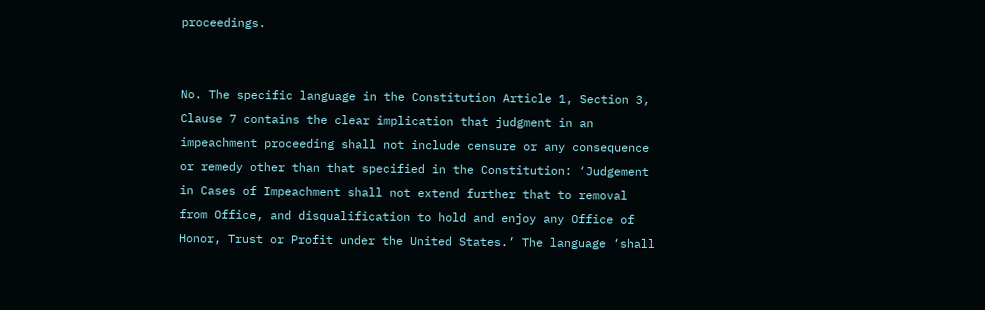proceedings.


No. The specific language in the Constitution Article 1, Section 3, Clause 7 contains the clear implication that judgment in an impeachment proceeding shall not include censure or any consequence or remedy other than that specified in the Constitution: ‘Judgement in Cases of Impeachment shall not extend further that to removal from Office, and disqualification to hold and enjoy any Office of Honor, Trust or Profit under the United States.’ The language ‘shall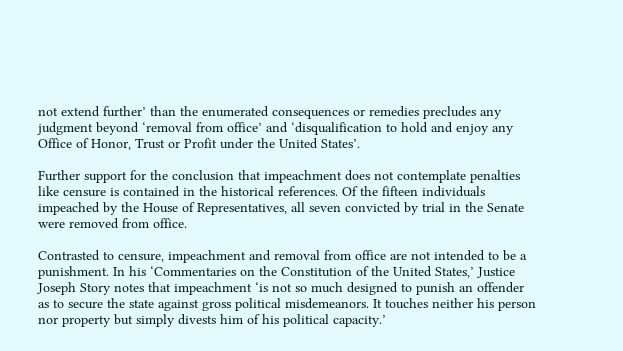not extend further’ than the enumerated consequences or remedies precludes any judgment beyond ‘removal from office’ and ‘disqualification to hold and enjoy any Office of Honor, Trust or Profit under the United States’.

Further support for the conclusion that impeachment does not contemplate penalties like censure is contained in the historical references. Of the fifteen individuals impeached by the House of Representatives, all seven convicted by trial in the Senate were removed from office.

Contrasted to censure, impeachment and removal from office are not intended to be a punishment. In his ‘Commentaries on the Constitution of the United States,’ Justice Joseph Story notes that impeachment ‘is not so much designed to punish an offender as to secure the state against gross political misdemeanors. It touches neither his person nor property but simply divests him of his political capacity.’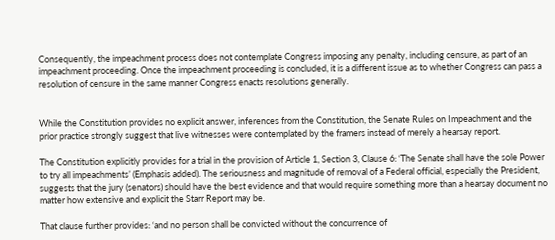Consequently, the impeachment process does not contemplate Congress imposing any penalty, including censure, as part of an impeachment proceeding. Once the impeachment proceeding is concluded, it is a different issue as to whether Congress can pass a resolution of censure in the same manner Congress enacts resolutions generally.


While the Constitution provides no explicit answer, inferences from the Constitution, the Senate Rules on Impeachment and the prior practice strongly suggest that live witnesses were contemplated by the framers instead of merely a hearsay report.

The Constitution explicitly provides for a trial in the provision of Article 1, Section 3, Clause 6: ‘The Senate shall have the sole Power to try all impeachments’ (Emphasis added). The seriousness and magnitude of removal of a Federal official, especially the President, suggests that the jury (senators) should have the best evidence and that would require something more than a hearsay document no matter how extensive and explicit the Starr Report may be.

That clause further provides: ‘and no person shall be convicted without the concurrence of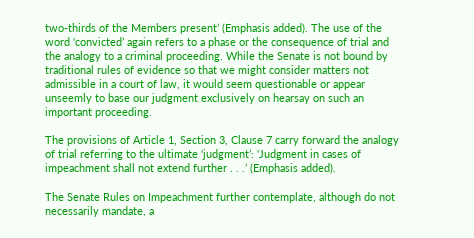two-thirds of the Members present’ (Emphasis added). The use of the word ‘convicted’ again refers to a phase or the consequence of trial and the analogy to a criminal proceeding. While the Senate is not bound by traditional rules of evidence so that we might consider matters not admissible in a court of law, it would seem questionable or appear unseemly to base our judgment exclusively on hearsay on such an important proceeding.

The provisions of Article 1, Section 3, Clause 7 carry forward the analogy of trial referring to the ultimate ‘judgment’: ‘Judgment in cases of impeachment shall not extend further . . .’ (Emphasis added).

The Senate Rules on Impeachment further contemplate, although do not necessarily mandate, a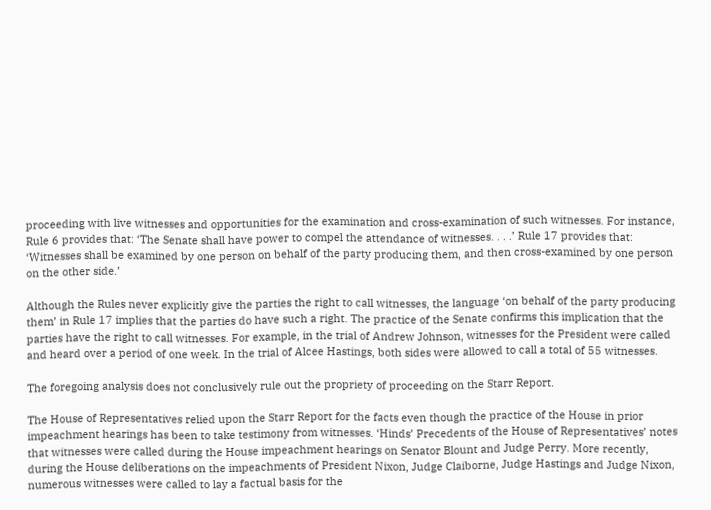proceeding with live witnesses and opportunities for the examination and cross-examination of such witnesses. For instance, Rule 6 provides that: ‘The Senate shall have power to compel the attendance of witnesses. . . .’ Rule 17 provides that: ‘Witnesses shall be examined by one person on behalf of the party producing them, and then cross-examined by one person on the other side.’

Although the Rules never explicitly give the parties the right to call witnesses, the language ‘on behalf of the party producing them’ in Rule 17 implies that the parties do have such a right. The practice of the Senate confirms this implication that the parties have the right to call witnesses. For example, in the trial of Andrew Johnson, witnesses for the President were called and heard over a period of one week. In the trial of Alcee Hastings, both sides were allowed to call a total of 55 witnesses.

The foregoing analysis does not conclusively rule out the propriety of proceeding on the Starr Report.

The House of Representatives relied upon the Starr Report for the facts even though the practice of the House in prior impeachment hearings has been to take testimony from witnesses. ‘Hinds’ Precedents of the House of Representatives’ notes that witnesses were called during the House impeachment hearings on Senator Blount and Judge Perry. More recently, during the House deliberations on the impeachments of President Nixon, Judge Claiborne, Judge Hastings and Judge Nixon, numerous witnesses were called to lay a factual basis for the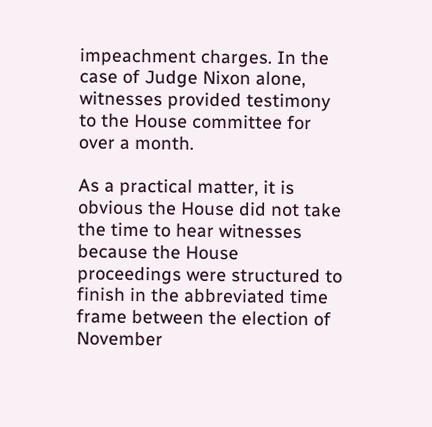impeachment charges. In the case of Judge Nixon alone, witnesses provided testimony to the House committee for over a month.

As a practical matter, it is obvious the House did not take the time to hear witnesses because the House proceedings were structured to finish in the abbreviated time frame between the election of November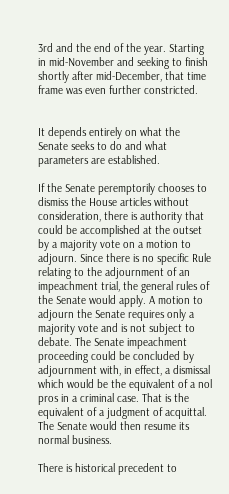3rd and the end of the year. Starting in mid-November and seeking to finish shortly after mid-December, that time frame was even further constricted.


It depends entirely on what the Senate seeks to do and what parameters are established.

If the Senate peremptorily chooses to dismiss the House articles without consideration, there is authority that could be accomplished at the outset by a majority vote on a motion to adjourn. Since there is no specific Rule relating to the adjournment of an impeachment trial, the general rules of the Senate would apply. A motion to adjourn the Senate requires only a majority vote and is not subject to debate. The Senate impeachment proceeding could be concluded by adjournment with, in effect, a dismissal which would be the equivalent of a nol pros in a criminal case. That is the equivalent of a judgment of acquittal. The Senate would then resume its normal business.

There is historical precedent to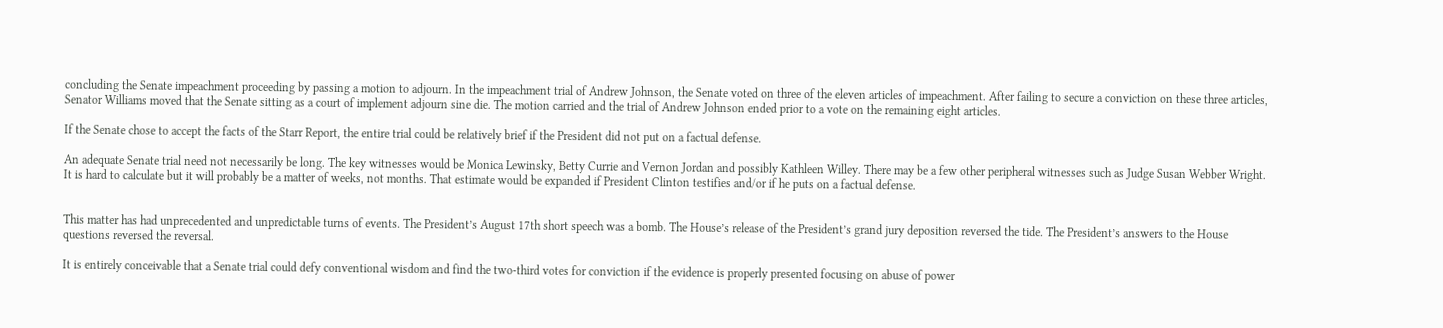concluding the Senate impeachment proceeding by passing a motion to adjourn. In the impeachment trial of Andrew Johnson, the Senate voted on three of the eleven articles of impeachment. After failing to secure a conviction on these three articles, Senator Williams moved that the Senate sitting as a court of implement adjourn sine die. The motion carried and the trial of Andrew Johnson ended prior to a vote on the remaining eight articles.

If the Senate chose to accept the facts of the Starr Report, the entire trial could be relatively brief if the President did not put on a factual defense.

An adequate Senate trial need not necessarily be long. The key witnesses would be Monica Lewinsky, Betty Currie and Vernon Jordan and possibly Kathleen Willey. There may be a few other peripheral witnesses such as Judge Susan Webber Wright. It is hard to calculate but it will probably be a matter of weeks, not months. That estimate would be expanded if President Clinton testifies and/or if he puts on a factual defense.


This matter has had unprecedented and unpredictable turns of events. The President’s August 17th short speech was a bomb. The House’s release of the President’s grand jury deposition reversed the tide. The President’s answers to the House questions reversed the reversal.

It is entirely conceivable that a Senate trial could defy conventional wisdom and find the two-third votes for conviction if the evidence is properly presented focusing on abuse of power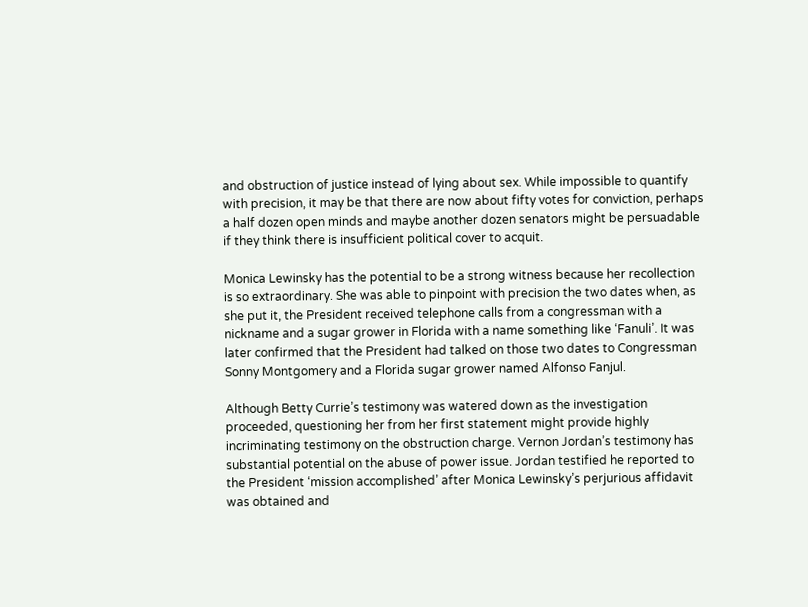and obstruction of justice instead of lying about sex. While impossible to quantify with precision, it may be that there are now about fifty votes for conviction, perhaps a half dozen open minds and maybe another dozen senators might be persuadable if they think there is insufficient political cover to acquit.

Monica Lewinsky has the potential to be a strong witness because her recollection is so extraordinary. She was able to pinpoint with precision the two dates when, as she put it, the President received telephone calls from a congressman with a nickname and a sugar grower in Florida with a name something like ‘Fanuli’. It was later confirmed that the President had talked on those two dates to Congressman Sonny Montgomery and a Florida sugar grower named Alfonso Fanjul.

Although Betty Currie’s testimony was watered down as the investigation proceeded, questioning her from her first statement might provide highly incriminating testimony on the obstruction charge. Vernon Jordan’s testimony has substantial potential on the abuse of power issue. Jordan testified he reported to the President ‘mission accomplished’ after Monica Lewinsky’s perjurious affidavit was obtained and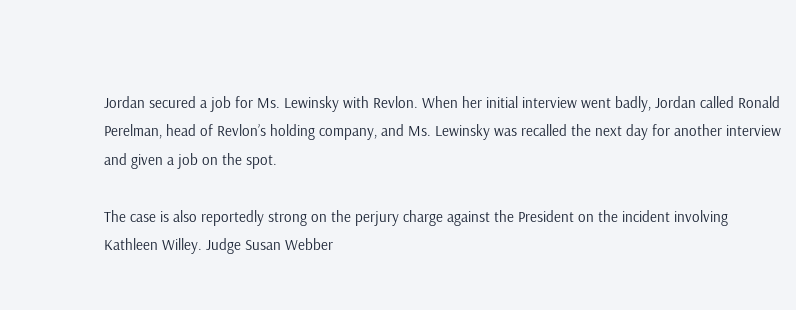Jordan secured a job for Ms. Lewinsky with Revlon. When her initial interview went badly, Jordan called Ronald Perelman, head of Revlon’s holding company, and Ms. Lewinsky was recalled the next day for another interview and given a job on the spot.

The case is also reportedly strong on the perjury charge against the President on the incident involving Kathleen Willey. Judge Susan Webber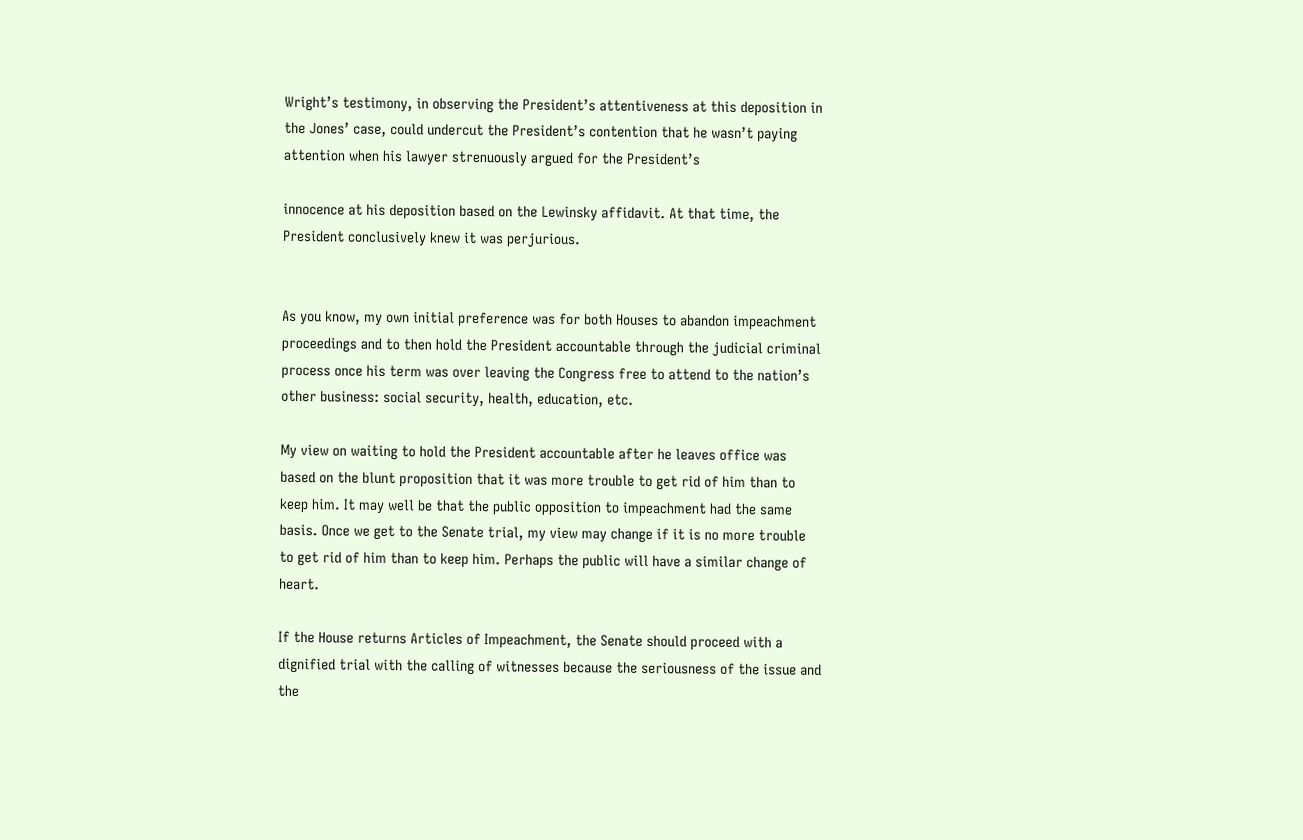Wright’s testimony, in observing the President’s attentiveness at this deposition in the Jones’ case, could undercut the President’s contention that he wasn’t paying attention when his lawyer strenuously argued for the President’s

innocence at his deposition based on the Lewinsky affidavit. At that time, the President conclusively knew it was perjurious.


As you know, my own initial preference was for both Houses to abandon impeachment proceedings and to then hold the President accountable through the judicial criminal process once his term was over leaving the Congress free to attend to the nation’s other business: social security, health, education, etc.

My view on waiting to hold the President accountable after he leaves office was based on the blunt proposition that it was more trouble to get rid of him than to keep him. It may well be that the public opposition to impeachment had the same basis. Once we get to the Senate trial, my view may change if it is no more trouble to get rid of him than to keep him. Perhaps the public will have a similar change of heart.

If the House returns Articles of Impeachment, the Senate should proceed with a dignified trial with the calling of witnesses because the seriousness of the issue and the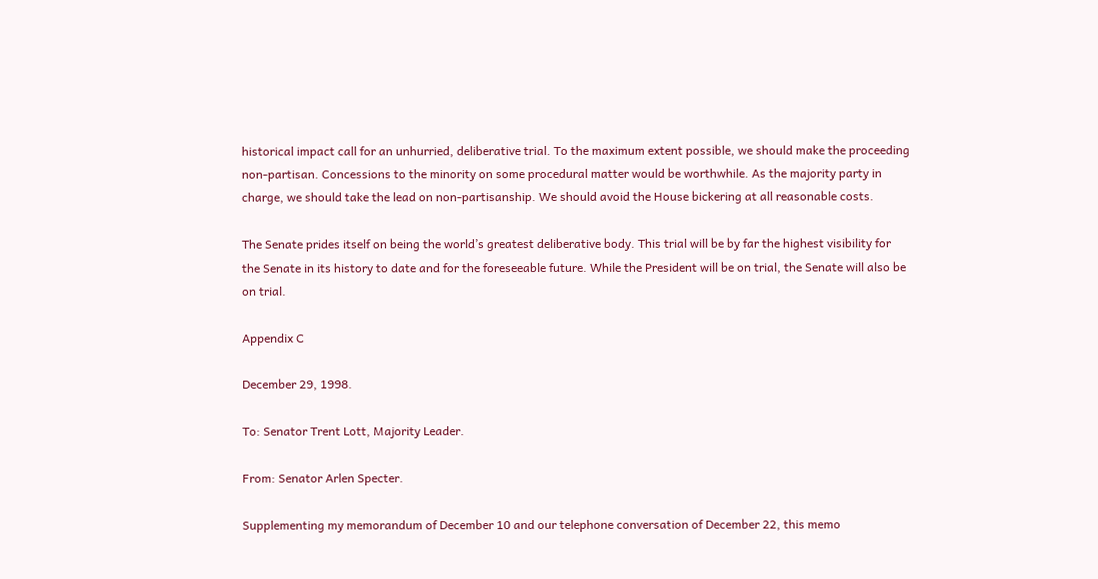historical impact call for an unhurried, deliberative trial. To the maximum extent possible, we should make the proceeding non-partisan. Concessions to the minority on some procedural matter would be worthwhile. As the majority party in charge, we should take the lead on non-partisanship. We should avoid the House bickering at all reasonable costs.

The Senate prides itself on being the world’s greatest deliberative body. This trial will be by far the highest visibility for the Senate in its history to date and for the foreseeable future. While the President will be on trial, the Senate will also be on trial.

Appendix C

December 29, 1998.

To: Senator Trent Lott, Majority Leader.

From: Senator Arlen Specter.

Supplementing my memorandum of December 10 and our telephone conversation of December 22, this memo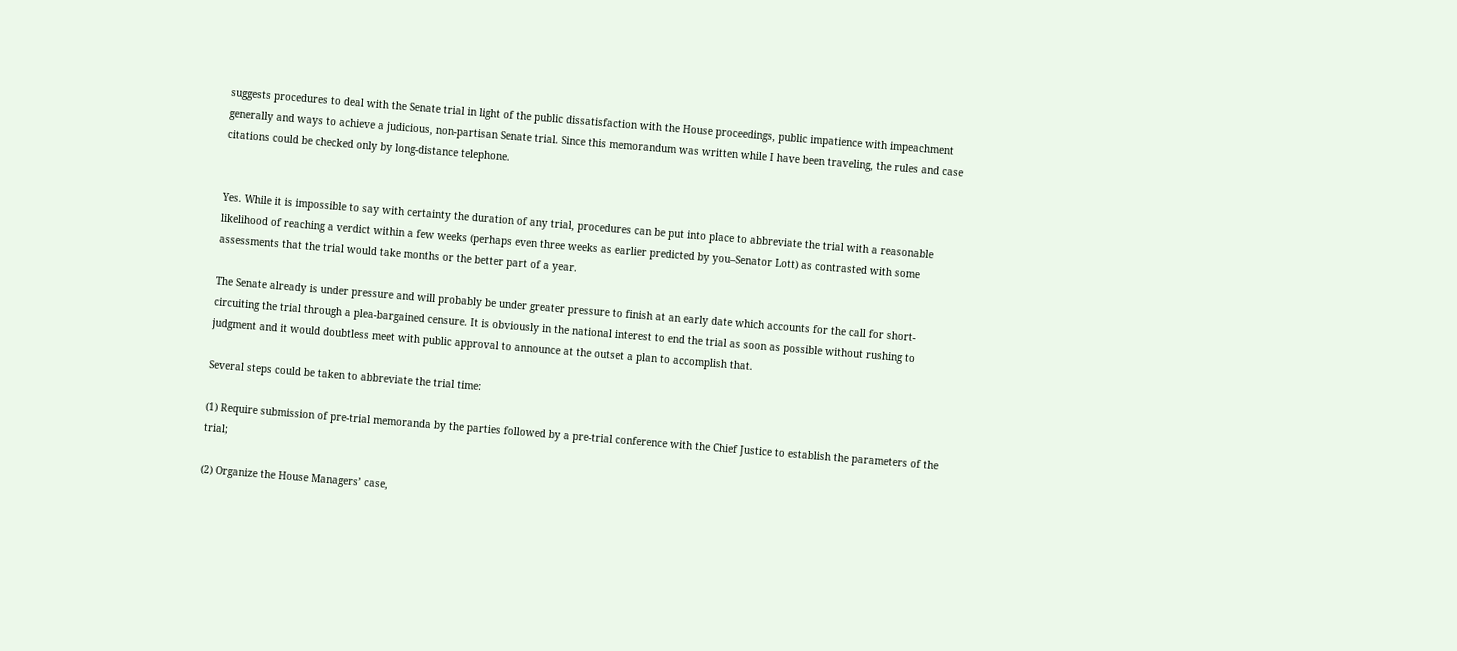suggests procedures to deal with the Senate trial in light of the public dissatisfaction with the House proceedings, public impatience with impeachment generally and ways to achieve a judicious, non-partisan Senate trial. Since this memorandum was written while I have been traveling, the rules and case citations could be checked only by long-distance telephone.


Yes. While it is impossible to say with certainty the duration of any trial, procedures can be put into place to abbreviate the trial with a reasonable likelihood of reaching a verdict within a few weeks (perhaps even three weeks as earlier predicted by you–Senator Lott) as contrasted with some assessments that the trial would take months or the better part of a year.

The Senate already is under pressure and will probably be under greater pressure to finish at an early date which accounts for the call for short-circuiting the trial through a plea-bargained censure. It is obviously in the national interest to end the trial as soon as possible without rushing to judgment and it would doubtless meet with public approval to announce at the outset a plan to accomplish that.

Several steps could be taken to abbreviate the trial time:

(1) Require submission of pre-trial memoranda by the parties followed by a pre-trial conference with the Chief Justice to establish the parameters of the trial;

(2) Organize the House Managers’ case,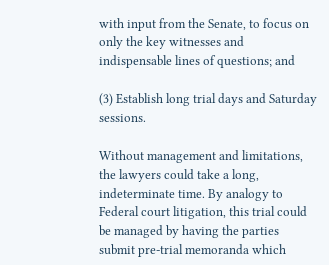with input from the Senate, to focus on only the key witnesses and indispensable lines of questions; and

(3) Establish long trial days and Saturday sessions.

Without management and limitations, the lawyers could take a long, indeterminate time. By analogy to Federal court litigation, this trial could be managed by having the parties submit pre-trial memoranda which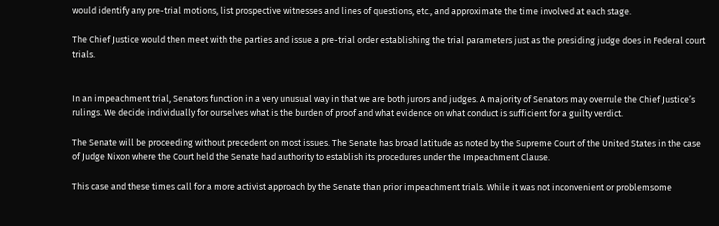would identify any pre-trial motions, list prospective witnesses and lines of questions, etc., and approximate the time involved at each stage.

The Chief Justice would then meet with the parties and issue a pre-trial order establishing the trial parameters just as the presiding judge does in Federal court trials.


In an impeachment trial, Senators function in a very unusual way in that we are both jurors and judges. A majority of Senators may overrule the Chief Justice’s rulings. We decide individually for ourselves what is the burden of proof and what evidence on what conduct is sufficient for a guilty verdict.

The Senate will be proceeding without precedent on most issues. The Senate has broad latitude as noted by the Supreme Court of the United States in the case of Judge Nixon where the Court held the Senate had authority to establish its procedures under the Impeachment Clause.

This case and these times call for a more activist approach by the Senate than prior impeachment trials. While it was not inconvenient or problemsome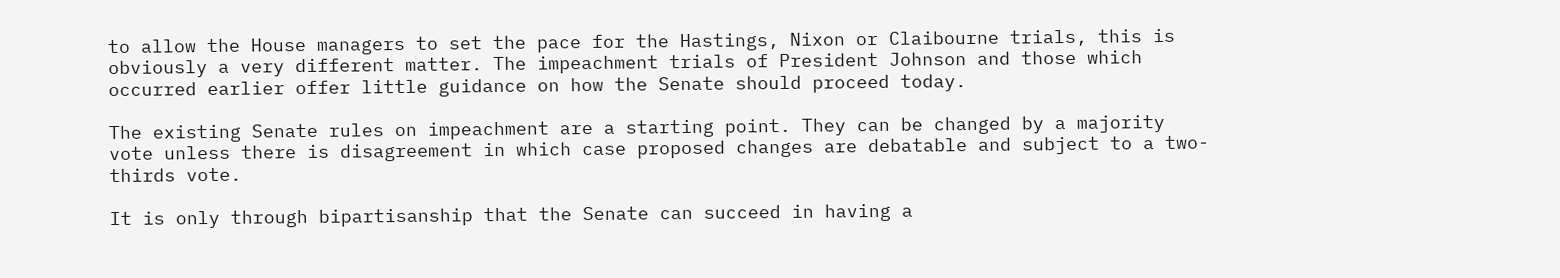to allow the House managers to set the pace for the Hastings, Nixon or Claibourne trials, this is obviously a very different matter. The impeachment trials of President Johnson and those which occurred earlier offer little guidance on how the Senate should proceed today.

The existing Senate rules on impeachment are a starting point. They can be changed by a majority vote unless there is disagreement in which case proposed changes are debatable and subject to a two-thirds vote.

It is only through bipartisanship that the Senate can succeed in having a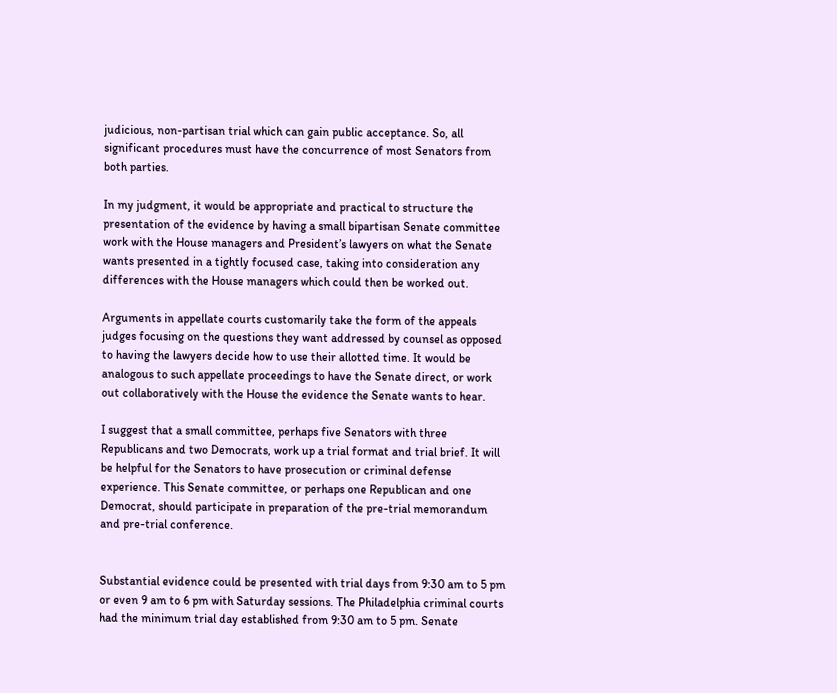judicious, non-partisan trial which can gain public acceptance. So, all significant procedures must have the concurrence of most Senators from both parties.

In my judgment, it would be appropriate and practical to structure the presentation of the evidence by having a small bipartisan Senate committee work with the House managers and President’s lawyers on what the Senate wants presented in a tightly focused case, taking into consideration any differences with the House managers which could then be worked out.

Arguments in appellate courts customarily take the form of the appeals judges focusing on the questions they want addressed by counsel as opposed to having the lawyers decide how to use their allotted time. It would be analogous to such appellate proceedings to have the Senate direct, or work out collaboratively with the House the evidence the Senate wants to hear.

I suggest that a small committee, perhaps five Senators with three Republicans and two Democrats, work up a trial format and trial brief. It will be helpful for the Senators to have prosecution or criminal defense experience. This Senate committee, or perhaps one Republican and one Democrat, should participate in preparation of the pre-trial memorandum and pre-trial conference.


Substantial evidence could be presented with trial days from 9:30 am to 5 pm or even 9 am to 6 pm with Saturday sessions. The Philadelphia criminal courts had the minimum trial day established from 9:30 am to 5 pm. Senate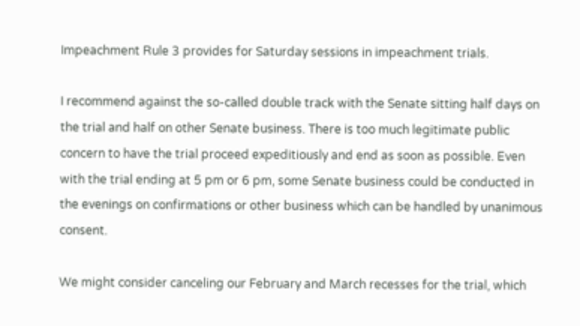Impeachment Rule 3 provides for Saturday sessions in impeachment trials.

I recommend against the so-called double track with the Senate sitting half days on the trial and half on other Senate business. There is too much legitimate public concern to have the trial proceed expeditiously and end as soon as possible. Even with the trial ending at 5 pm or 6 pm, some Senate business could be conducted in the evenings on confirmations or other business which can be handled by unanimous consent.

We might consider canceling our February and March recesses for the trial, which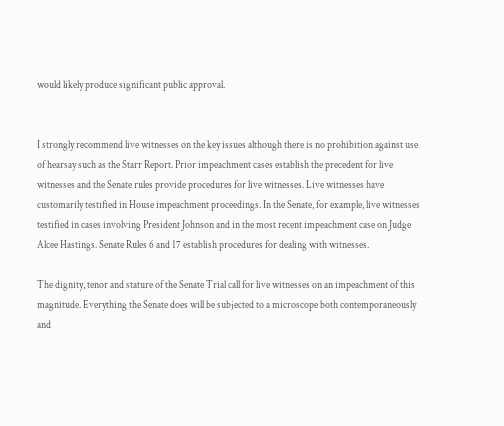would likely produce significant public approval.


I strongly recommend live witnesses on the key issues although there is no prohibition against use of hearsay such as the Starr Report. Prior impeachment cases establish the precedent for live witnesses and the Senate rules provide procedures for live witnesses. Live witnesses have customarily testified in House impeachment proceedings. In the Senate, for example, live witnesses testified in cases involving President Johnson and in the most recent impeachment case on Judge Alcee Hastings. Senate Rules 6 and 17 establish procedures for dealing with witnesses.

The dignity, tenor and stature of the Senate Trial call for live witnesses on an impeachment of this magnitude. Everything the Senate does will be subjected to a microscope both contemporaneously and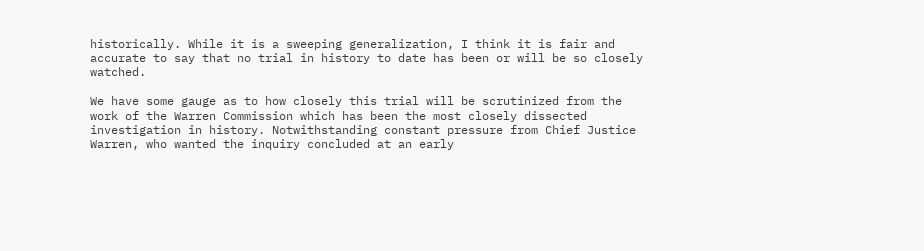historically. While it is a sweeping generalization, I think it is fair and accurate to say that no trial in history to date has been or will be so closely watched.

We have some gauge as to how closely this trial will be scrutinized from the work of the Warren Commission which has been the most closely dissected investigation in history. Notwithstanding constant pressure from Chief Justice Warren, who wanted the inquiry concluded at an early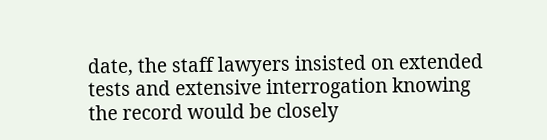date, the staff lawyers insisted on extended tests and extensive interrogation knowing the record would be closely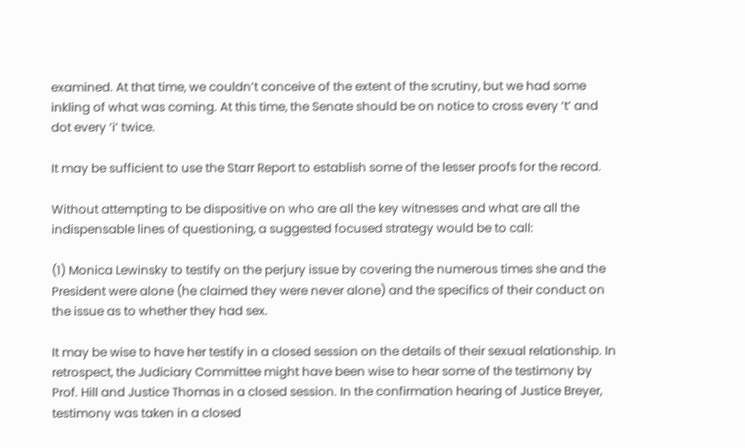examined. At that time, we couldn’t conceive of the extent of the scrutiny, but we had some inkling of what was coming. At this time, the Senate should be on notice to cross every ‘t’ and dot every ‘i’ twice.

It may be sufficient to use the Starr Report to establish some of the lesser proofs for the record.

Without attempting to be dispositive on who are all the key witnesses and what are all the indispensable lines of questioning, a suggested focused strategy would be to call:

(1) Monica Lewinsky to testify on the perjury issue by covering the numerous times she and the President were alone (he claimed they were never alone) and the specifics of their conduct on the issue as to whether they had sex.

It may be wise to have her testify in a closed session on the details of their sexual relationship. In retrospect, the Judiciary Committee might have been wise to hear some of the testimony by Prof. Hill and Justice Thomas in a closed session. In the confirmation hearing of Justice Breyer, testimony was taken in a closed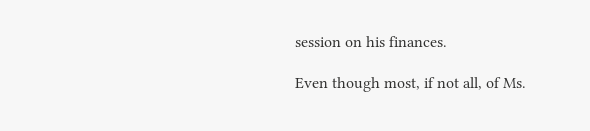session on his finances.

Even though most, if not all, of Ms.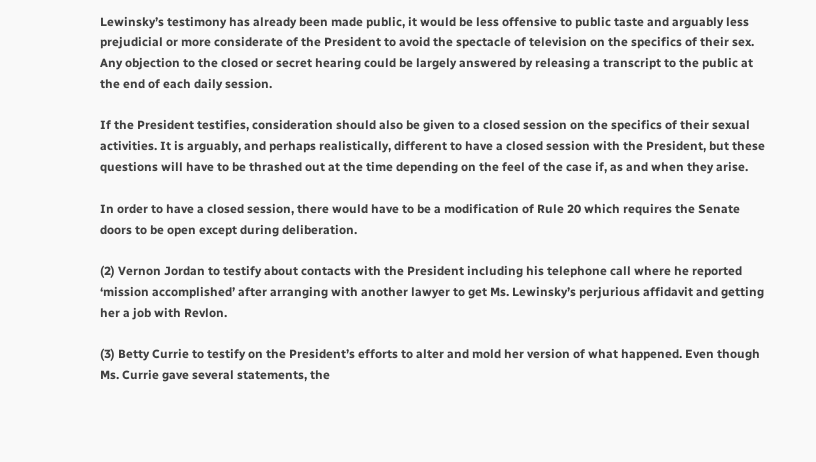Lewinsky’s testimony has already been made public, it would be less offensive to public taste and arguably less prejudicial or more considerate of the President to avoid the spectacle of television on the specifics of their sex. Any objection to the closed or secret hearing could be largely answered by releasing a transcript to the public at the end of each daily session.

If the President testifies, consideration should also be given to a closed session on the specifics of their sexual activities. It is arguably, and perhaps realistically, different to have a closed session with the President, but these questions will have to be thrashed out at the time depending on the feel of the case if, as and when they arise.

In order to have a closed session, there would have to be a modification of Rule 20 which requires the Senate doors to be open except during deliberation.

(2) Vernon Jordan to testify about contacts with the President including his telephone call where he reported ‘mission accomplished’ after arranging with another lawyer to get Ms. Lewinsky’s perjurious affidavit and getting her a job with Revlon.

(3) Betty Currie to testify on the President’s efforts to alter and mold her version of what happened. Even though Ms. Currie gave several statements, the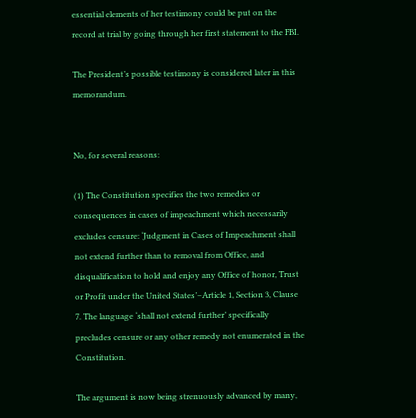essential elements of her testimony could be put on the record at trial by going through her first statement to the FBI.

The President’s possible testimony is considered later in this memorandum.


No, for several reasons:

(1) The Constitution specifies the two remedies or consequences in cases of impeachment which necessarily excludes censure: ‘Judgment in Cases of Impeachment shall not extend further than to removal from Office, and disqualification to hold and enjoy any Office of honor, Trust or Profit under the United States’–Article 1, Section 3, Clause 7. The language ‘shall not extend further’ specifically precludes censure or any other remedy not enumerated in the Constitution.

The argument is now being strenuously advanced by many,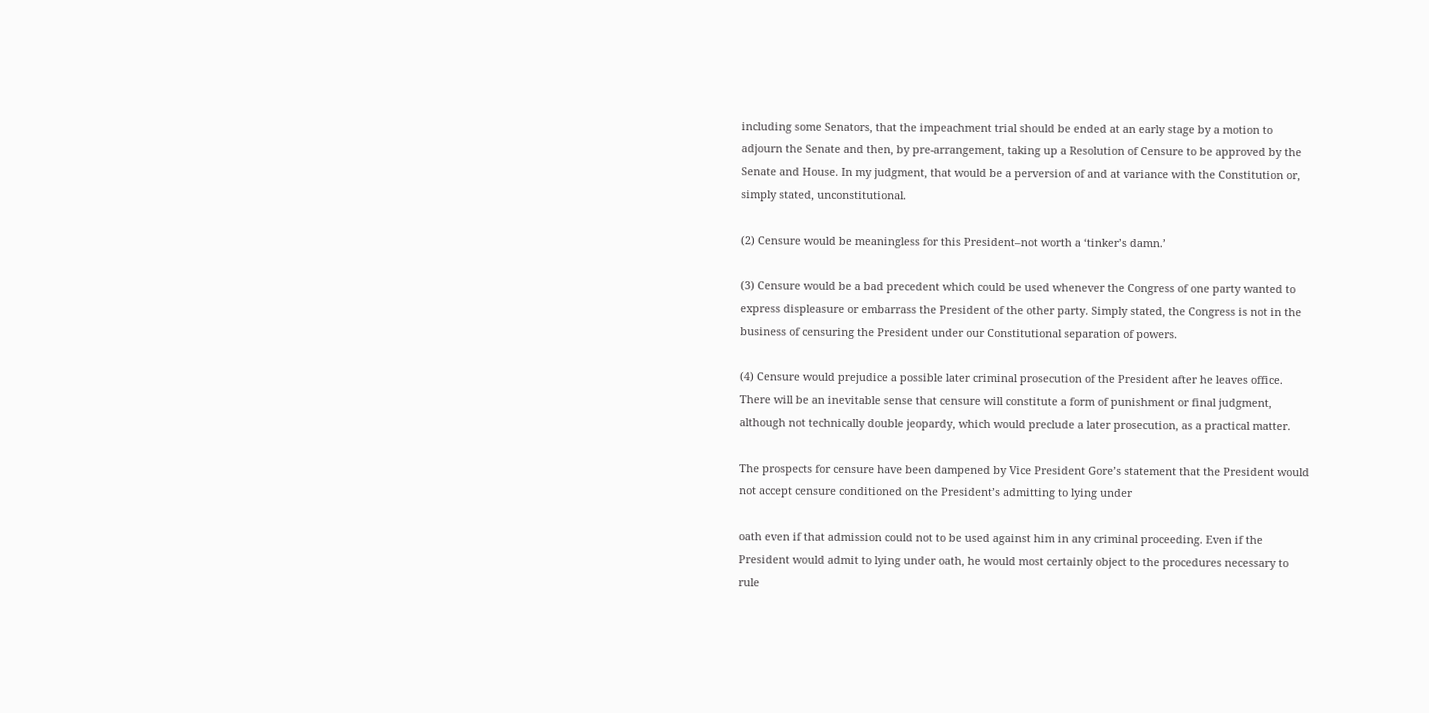including some Senators, that the impeachment trial should be ended at an early stage by a motion to adjourn the Senate and then, by pre-arrangement, taking up a Resolution of Censure to be approved by the Senate and House. In my judgment, that would be a perversion of and at variance with the Constitution or, simply stated, unconstitutional.

(2) Censure would be meaningless for this President–not worth a ‘tinker’s damn.’

(3) Censure would be a bad precedent which could be used whenever the Congress of one party wanted to express displeasure or embarrass the President of the other party. Simply stated, the Congress is not in the business of censuring the President under our Constitutional separation of powers.

(4) Censure would prejudice a possible later criminal prosecution of the President after he leaves office. There will be an inevitable sense that censure will constitute a form of punishment or final judgment, although not technically double jeopardy, which would preclude a later prosecution, as a practical matter.

The prospects for censure have been dampened by Vice President Gore’s statement that the President would not accept censure conditioned on the President’s admitting to lying under

oath even if that admission could not to be used against him in any criminal proceeding. Even if the President would admit to lying under oath, he would most certainly object to the procedures necessary to rule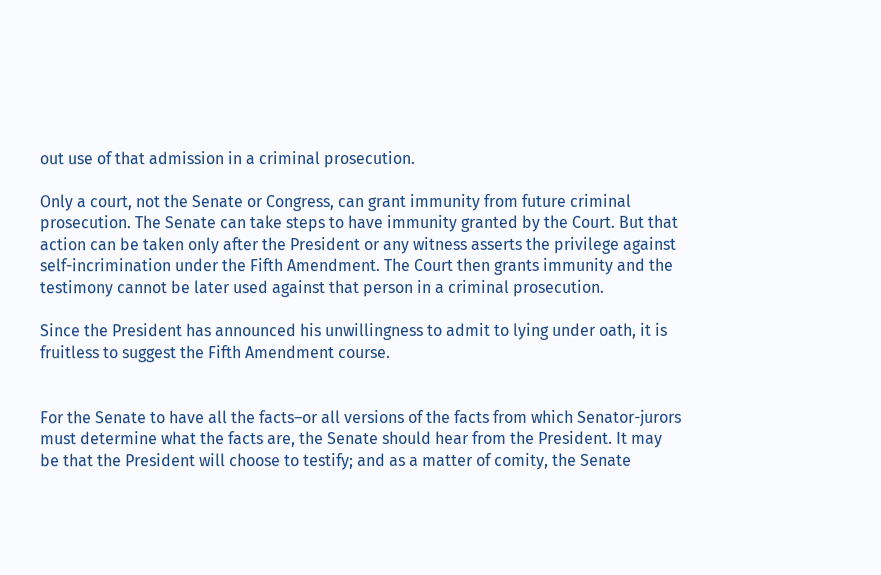out use of that admission in a criminal prosecution.

Only a court, not the Senate or Congress, can grant immunity from future criminal prosecution. The Senate can take steps to have immunity granted by the Court. But that action can be taken only after the President or any witness asserts the privilege against self-incrimination under the Fifth Amendment. The Court then grants immunity and the testimony cannot be later used against that person in a criminal prosecution.

Since the President has announced his unwillingness to admit to lying under oath, it is fruitless to suggest the Fifth Amendment course.


For the Senate to have all the facts–or all versions of the facts from which Senator-jurors must determine what the facts are, the Senate should hear from the President. It may be that the President will choose to testify; and as a matter of comity, the Senate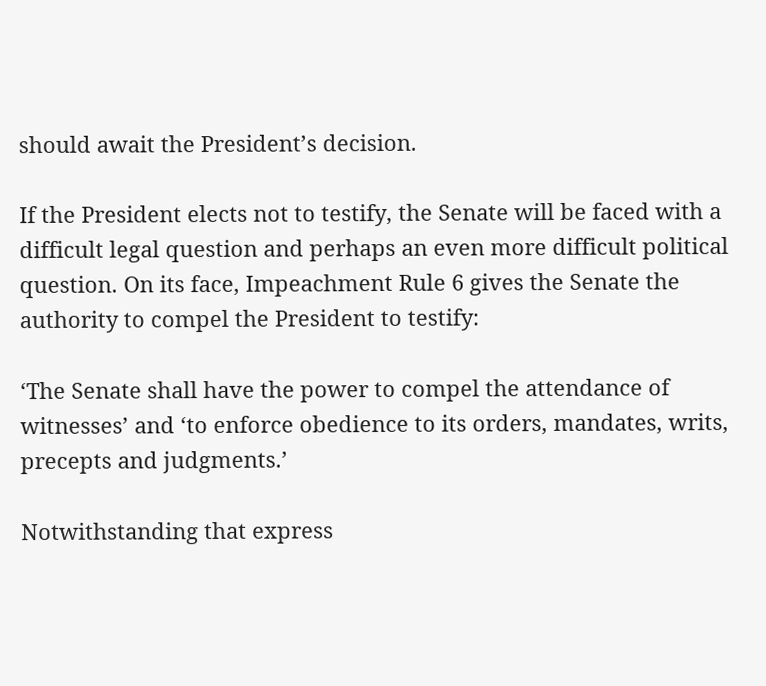should await the President’s decision.

If the President elects not to testify, the Senate will be faced with a difficult legal question and perhaps an even more difficult political question. On its face, Impeachment Rule 6 gives the Senate the authority to compel the President to testify:

‘The Senate shall have the power to compel the attendance of witnesses’ and ‘to enforce obedience to its orders, mandates, writs, precepts and judgments.’

Notwithstanding that express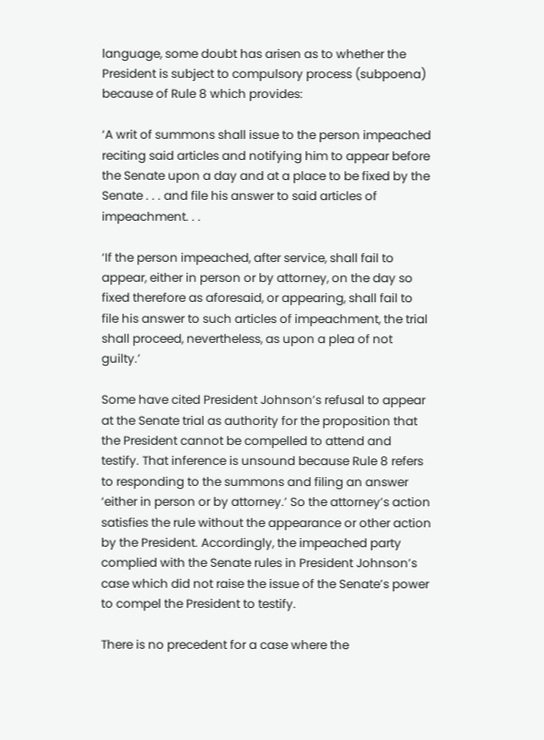language, some doubt has arisen as to whether the President is subject to compulsory process (subpoena) because of Rule 8 which provides:

‘A writ of summons shall issue to the person impeached reciting said articles and notifying him to appear before the Senate upon a day and at a place to be fixed by the Senate . . . and file his answer to said articles of impeachment. . .

‘If the person impeached, after service, shall fail to appear, either in person or by attorney, on the day so fixed therefore as aforesaid, or appearing, shall fail to file his answer to such articles of impeachment, the trial shall proceed, nevertheless, as upon a plea of not guilty.’

Some have cited President Johnson’s refusal to appear at the Senate trial as authority for the proposition that the President cannot be compelled to attend and testify. That inference is unsound because Rule 8 refers to responding to the summons and filing an answer ‘either in person or by attorney.’ So the attorney’s action satisfies the rule without the appearance or other action by the President. Accordingly, the impeached party complied with the Senate rules in President Johnson’s case which did not raise the issue of the Senate’s power to compel the President to testify.

There is no precedent for a case where the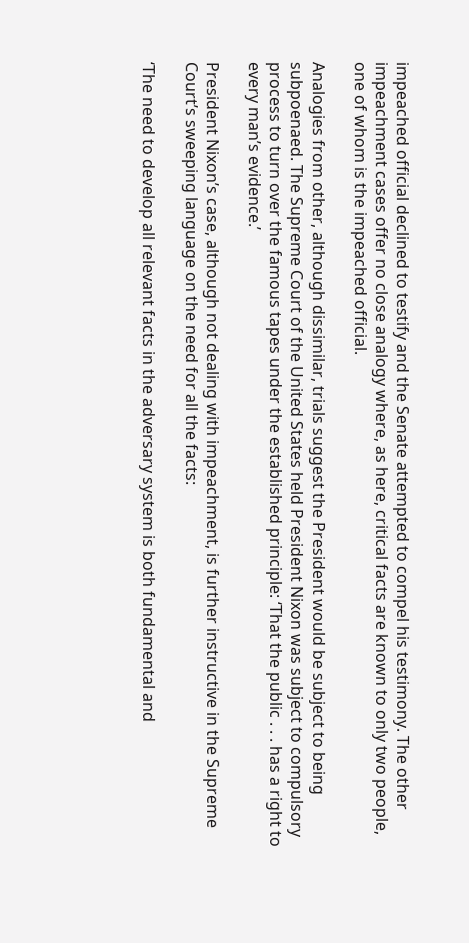impeached official declined to testify and the Senate attempted to compel his testimony. The other impeachment cases offer no close analogy where, as here, critical facts are known to only two people, one of whom is the impeached official.

Analogies from other, although dissimilar, trials suggest the President would be subject to being subpoenaed. The Supreme Court of the United States held President Nixon was subject to compulsory process to turn over the famous tapes under the established principle: ‘That the public . . . has a right to every man’s evidence.’

President Nixon’s case, although not dealing with impeachment, is further instructive in the Supreme Court’s sweeping language on the need for all the facts:

‘The need to develop all relevant facts in the adversary system is both fundamental and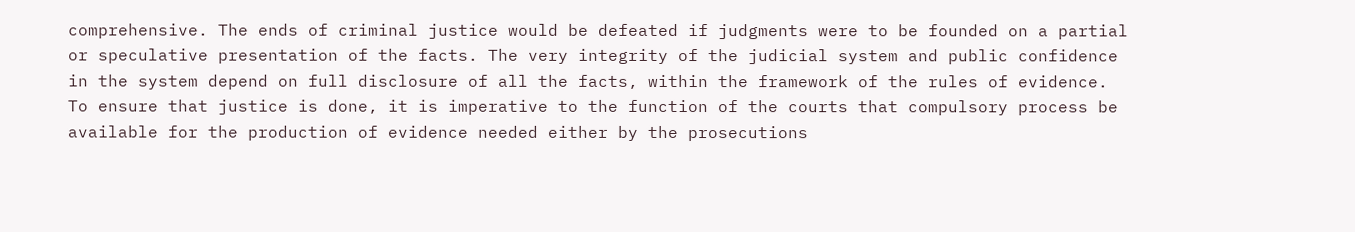comprehensive. The ends of criminal justice would be defeated if judgments were to be founded on a partial or speculative presentation of the facts. The very integrity of the judicial system and public confidence in the system depend on full disclosure of all the facts, within the framework of the rules of evidence. To ensure that justice is done, it is imperative to the function of the courts that compulsory process be available for the production of evidence needed either by the prosecutions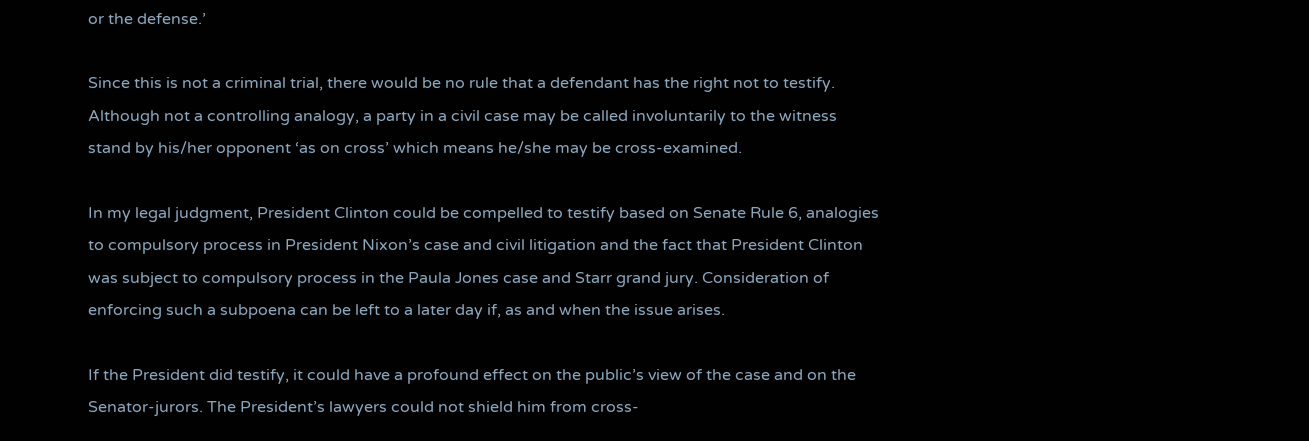or the defense.’

Since this is not a criminal trial, there would be no rule that a defendant has the right not to testify. Although not a controlling analogy, a party in a civil case may be called involuntarily to the witness stand by his/her opponent ‘as on cross’ which means he/she may be cross-examined.

In my legal judgment, President Clinton could be compelled to testify based on Senate Rule 6, analogies to compulsory process in President Nixon’s case and civil litigation and the fact that President Clinton was subject to compulsory process in the Paula Jones case and Starr grand jury. Consideration of enforcing such a subpoena can be left to a later day if, as and when the issue arises.

If the President did testify, it could have a profound effect on the public’s view of the case and on the Senator-jurors. The President’s lawyers could not shield him from cross-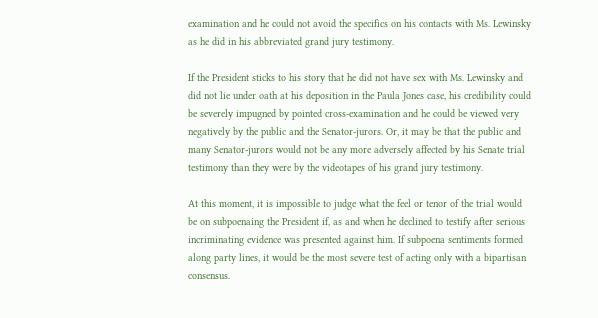examination and he could not avoid the specifics on his contacts with Ms. Lewinsky as he did in his abbreviated grand jury testimony.

If the President sticks to his story that he did not have sex with Ms. Lewinsky and did not lie under oath at his deposition in the Paula Jones case, his credibility could be severely impugned by pointed cross-examination and he could be viewed very negatively by the public and the Senator-jurors. Or, it may be that the public and many Senator-jurors would not be any more adversely affected by his Senate trial testimony than they were by the videotapes of his grand jury testimony.

At this moment, it is impossible to judge what the feel or tenor of the trial would be on subpoenaing the President if, as and when he declined to testify after serious incriminating evidence was presented against him. If subpoena sentiments formed along party lines, it would be the most severe test of acting only with a bipartisan consensus.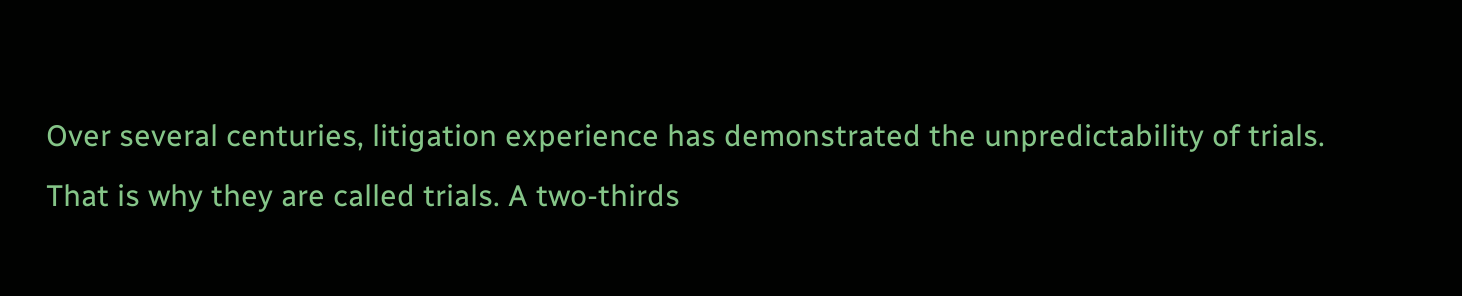Over several centuries, litigation experience has demonstrated the unpredictability of trials. That is why they are called trials. A two-thirds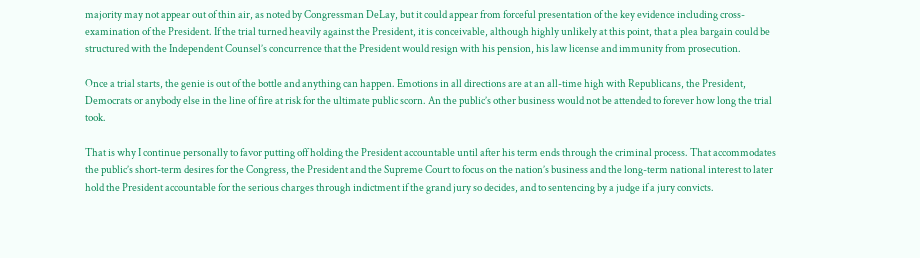majority may not appear out of thin air, as noted by Congressman DeLay, but it could appear from forceful presentation of the key evidence including cross-examination of the President. If the trial turned heavily against the President, it is conceivable, although highly unlikely at this point, that a plea bargain could be structured with the Independent Counsel’s concurrence that the President would resign with his pension, his law license and immunity from prosecution.

Once a trial starts, the genie is out of the bottle and anything can happen. Emotions in all directions are at an all-time high with Republicans, the President, Democrats or anybody else in the line of fire at risk for the ultimate public scorn. An the public’s other business would not be attended to forever how long the trial took.

That is why I continue personally to favor putting off holding the President accountable until after his term ends through the criminal process. That accommodates the public’s short-term desires for the Congress, the President and the Supreme Court to focus on the nation’s business and the long-term national interest to later hold the President accountable for the serious charges through indictment if the grand jury so decides, and to sentencing by a judge if a jury convicts.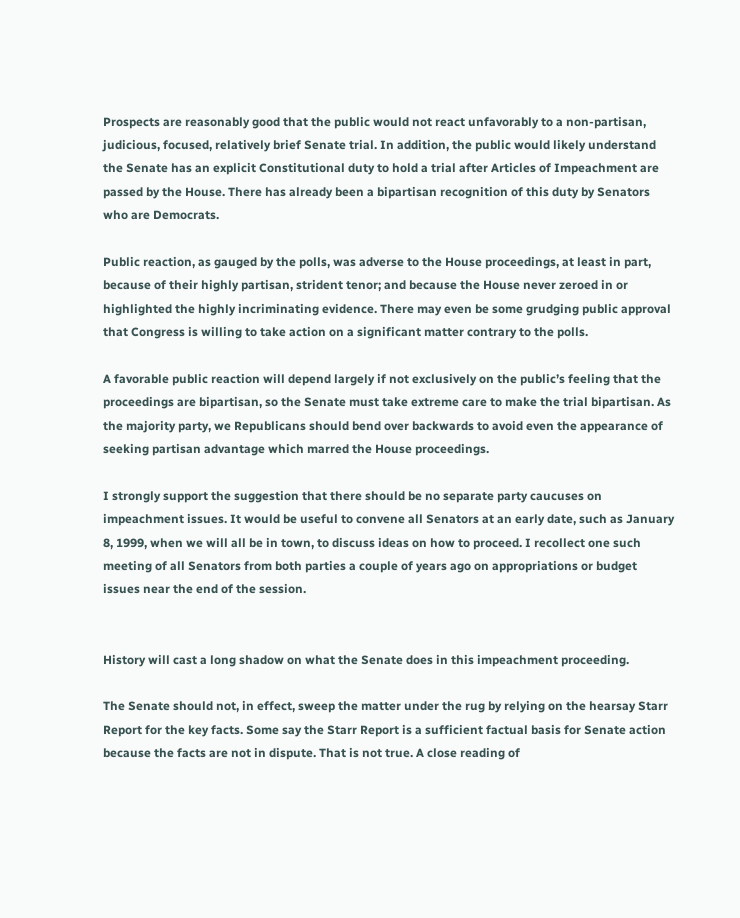Prospects are reasonably good that the public would not react unfavorably to a non-partisan, judicious, focused, relatively brief Senate trial. In addition, the public would likely understand the Senate has an explicit Constitutional duty to hold a trial after Articles of Impeachment are passed by the House. There has already been a bipartisan recognition of this duty by Senators who are Democrats.

Public reaction, as gauged by the polls, was adverse to the House proceedings, at least in part, because of their highly partisan, strident tenor; and because the House never zeroed in or highlighted the highly incriminating evidence. There may even be some grudging public approval that Congress is willing to take action on a significant matter contrary to the polls.

A favorable public reaction will depend largely if not exclusively on the public’s feeling that the proceedings are bipartisan, so the Senate must take extreme care to make the trial bipartisan. As the majority party, we Republicans should bend over backwards to avoid even the appearance of seeking partisan advantage which marred the House proceedings.

I strongly support the suggestion that there should be no separate party caucuses on impeachment issues. It would be useful to convene all Senators at an early date, such as January 8, 1999, when we will all be in town, to discuss ideas on how to proceed. I recollect one such meeting of all Senators from both parties a couple of years ago on appropriations or budget issues near the end of the session.


History will cast a long shadow on what the Senate does in this impeachment proceeding.

The Senate should not, in effect, sweep the matter under the rug by relying on the hearsay Starr Report for the key facts. Some say the Starr Report is a sufficient factual basis for Senate action because the facts are not in dispute. That is not true. A close reading of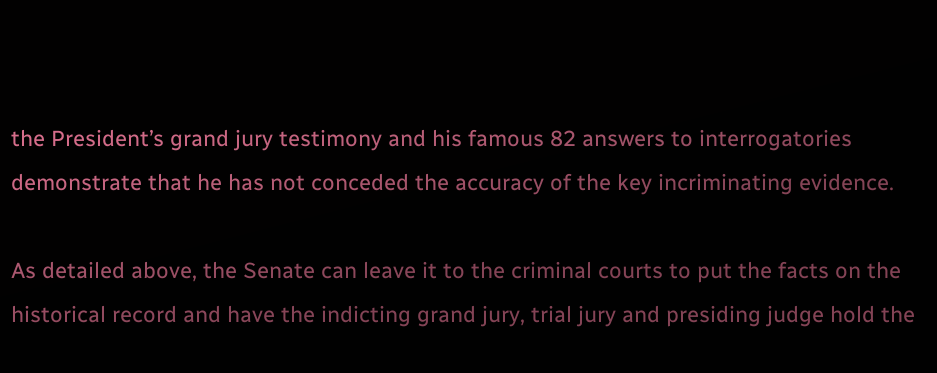the President’s grand jury testimony and his famous 82 answers to interrogatories demonstrate that he has not conceded the accuracy of the key incriminating evidence.

As detailed above, the Senate can leave it to the criminal courts to put the facts on the historical record and have the indicting grand jury, trial jury and presiding judge hold the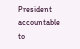President accountable to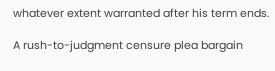whatever extent warranted after his term ends.

A rush-to-judgment censure plea bargain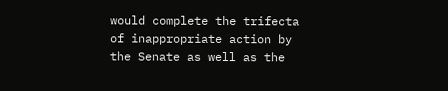would complete the trifecta of inappropriate action by the Senate as well as the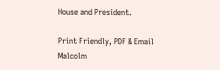House and President.

Print Friendly, PDF & Email
Malcolm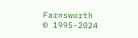Farnsworth
© 1995-2024